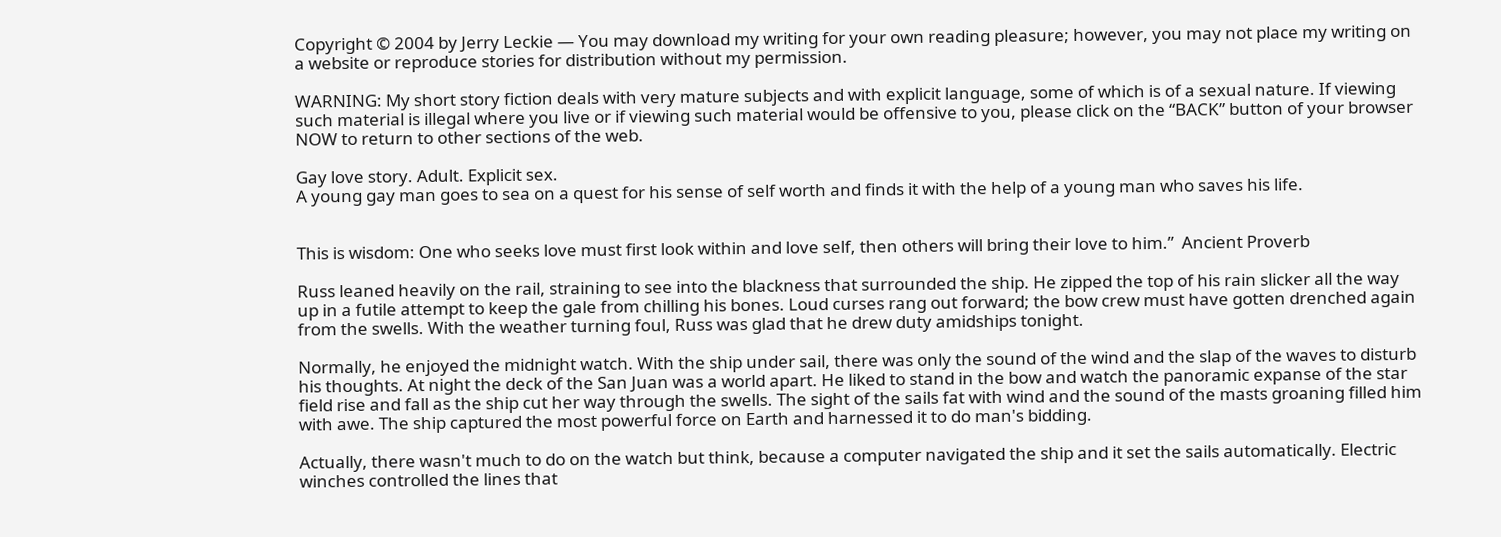Copyright © 2004 by Jerry Leckie — You may download my writing for your own reading pleasure; however, you may not place my writing on a website or reproduce stories for distribution without my permission.

WARNING: My short story fiction deals with very mature subjects and with explicit language, some of which is of a sexual nature. If viewing such material is illegal where you live or if viewing such material would be offensive to you, please click on the “BACK” button of your browser NOW to return to other sections of the web.

Gay love story. Adult. Explicit sex.
A young gay man goes to sea on a quest for his sense of self worth and finds it with the help of a young man who saves his life.


This is wisdom: One who seeks love must first look within and love self, then others will bring their love to him.”  Ancient Proverb

Russ leaned heavily on the rail, straining to see into the blackness that surrounded the ship. He zipped the top of his rain slicker all the way up in a futile attempt to keep the gale from chilling his bones. Loud curses rang out forward; the bow crew must have gotten drenched again from the swells. With the weather turning foul, Russ was glad that he drew duty amidships tonight.

Normally, he enjoyed the midnight watch. With the ship under sail, there was only the sound of the wind and the slap of the waves to disturb his thoughts. At night the deck of the San Juan was a world apart. He liked to stand in the bow and watch the panoramic expanse of the star field rise and fall as the ship cut her way through the swells. The sight of the sails fat with wind and the sound of the masts groaning filled him with awe. The ship captured the most powerful force on Earth and harnessed it to do man's bidding.

Actually, there wasn't much to do on the watch but think, because a computer navigated the ship and it set the sails automatically. Electric winches controlled the lines that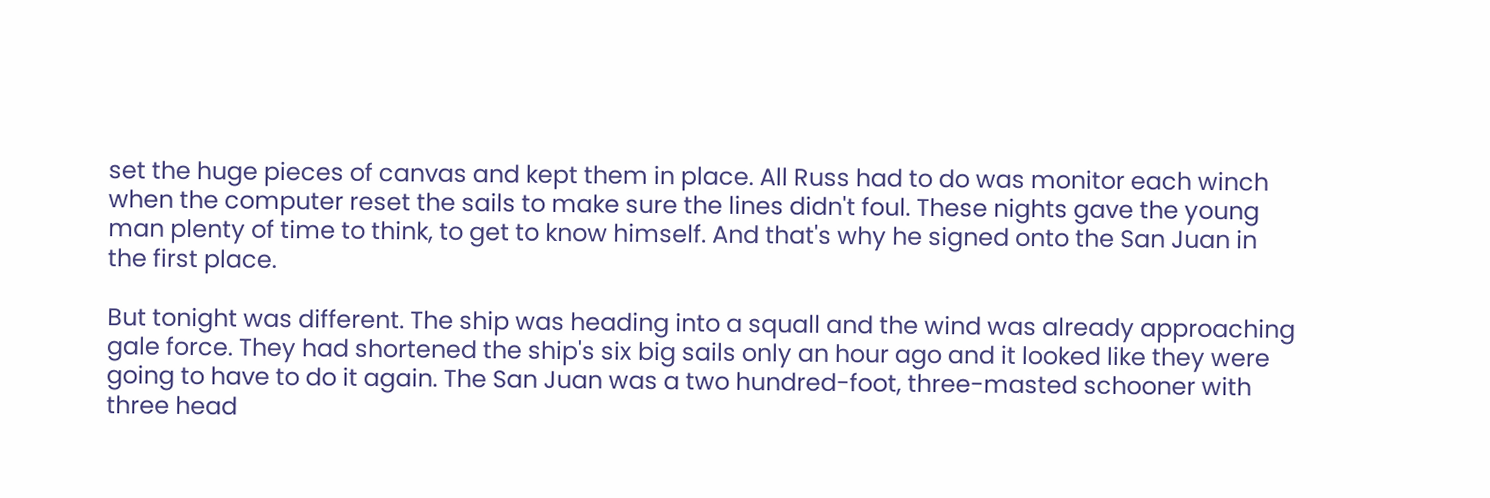set the huge pieces of canvas and kept them in place. All Russ had to do was monitor each winch when the computer reset the sails to make sure the lines didn't foul. These nights gave the young man plenty of time to think, to get to know himself. And that's why he signed onto the San Juan in the first place.

But tonight was different. The ship was heading into a squall and the wind was already approaching gale force. They had shortened the ship's six big sails only an hour ago and it looked like they were going to have to do it again. The San Juan was a two hundred-foot, three-masted schooner with three head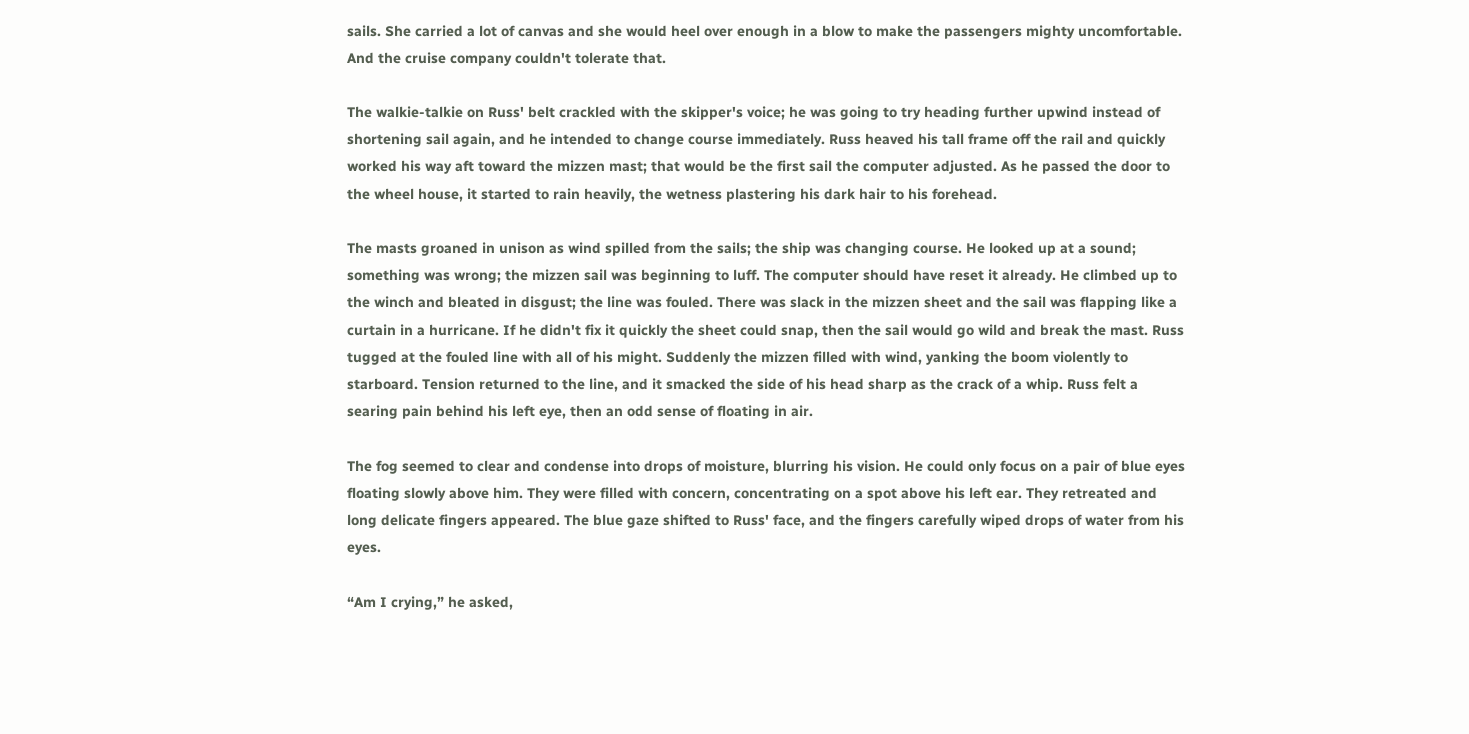sails. She carried a lot of canvas and she would heel over enough in a blow to make the passengers mighty uncomfortable. And the cruise company couldn't tolerate that.

The walkie-talkie on Russ' belt crackled with the skipper's voice; he was going to try heading further upwind instead of shortening sail again, and he intended to change course immediately. Russ heaved his tall frame off the rail and quickly worked his way aft toward the mizzen mast; that would be the first sail the computer adjusted. As he passed the door to the wheel house, it started to rain heavily, the wetness plastering his dark hair to his forehead.

The masts groaned in unison as wind spilled from the sails; the ship was changing course. He looked up at a sound; something was wrong; the mizzen sail was beginning to luff. The computer should have reset it already. He climbed up to the winch and bleated in disgust; the line was fouled. There was slack in the mizzen sheet and the sail was flapping like a curtain in a hurricane. If he didn't fix it quickly the sheet could snap, then the sail would go wild and break the mast. Russ tugged at the fouled line with all of his might. Suddenly the mizzen filled with wind, yanking the boom violently to starboard. Tension returned to the line, and it smacked the side of his head sharp as the crack of a whip. Russ felt a searing pain behind his left eye, then an odd sense of floating in air.

The fog seemed to clear and condense into drops of moisture, blurring his vision. He could only focus on a pair of blue eyes floating slowly above him. They were filled with concern, concentrating on a spot above his left ear. They retreated and long delicate fingers appeared. The blue gaze shifted to Russ' face, and the fingers carefully wiped drops of water from his eyes.

“Am I crying,” he asked,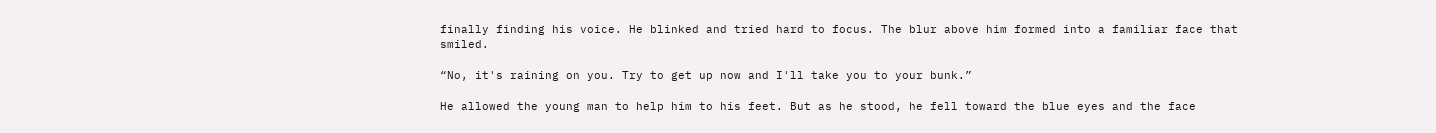finally finding his voice. He blinked and tried hard to focus. The blur above him formed into a familiar face that smiled.

“No, it's raining on you. Try to get up now and I'll take you to your bunk.”

He allowed the young man to help him to his feet. But as he stood, he fell toward the blue eyes and the face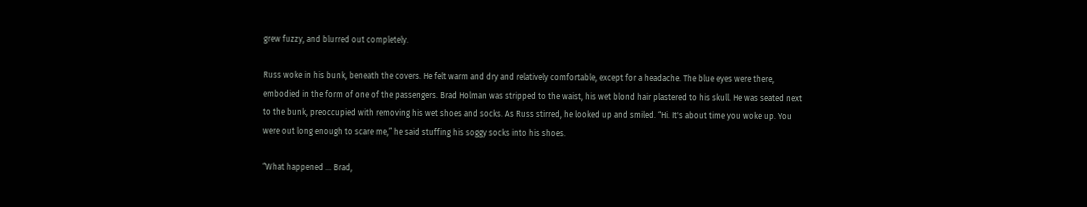grew fuzzy, and blurred out completely.

Russ woke in his bunk, beneath the covers. He felt warm and dry and relatively comfortable, except for a headache. The blue eyes were there, embodied in the form of one of the passengers. Brad Holman was stripped to the waist, his wet blond hair plastered to his skull. He was seated next to the bunk, preoccupied with removing his wet shoes and socks. As Russ stirred, he looked up and smiled. “Hi. It's about time you woke up. You were out long enough to scare me,” he said stuffing his soggy socks into his shoes.

“What happened ... Brad,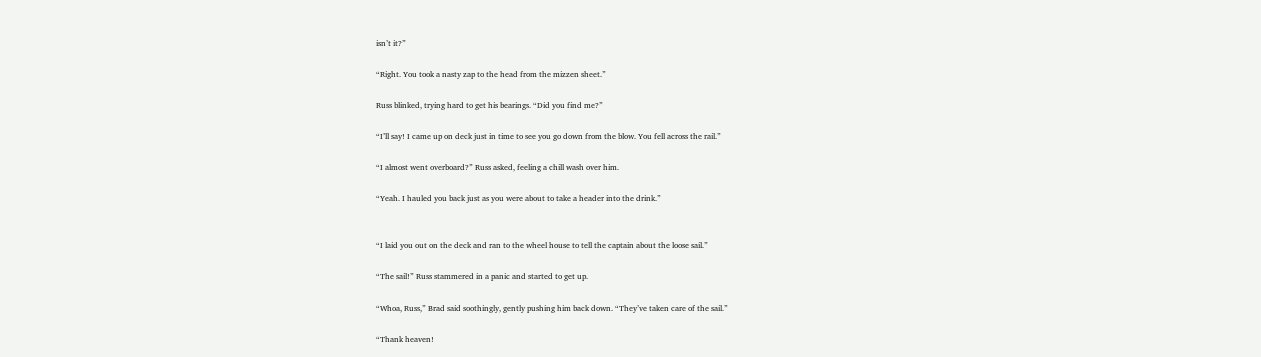isn’t it?”

“Right. You took a nasty zap to the head from the mizzen sheet.”

Russ blinked, trying hard to get his bearings. “Did you find me?”

“I’ll say! I came up on deck just in time to see you go down from the blow. You fell across the rail.”

“I almost went overboard?” Russ asked, feeling a chill wash over him.

“Yeah. I hauled you back just as you were about to take a header into the drink.”


“I laid you out on the deck and ran to the wheel house to tell the captain about the loose sail.”

“The sail!” Russ stammered in a panic and started to get up.

“Whoa, Russ,” Brad said soothingly, gently pushing him back down. “They’ve taken care of the sail.”

“Thank heaven!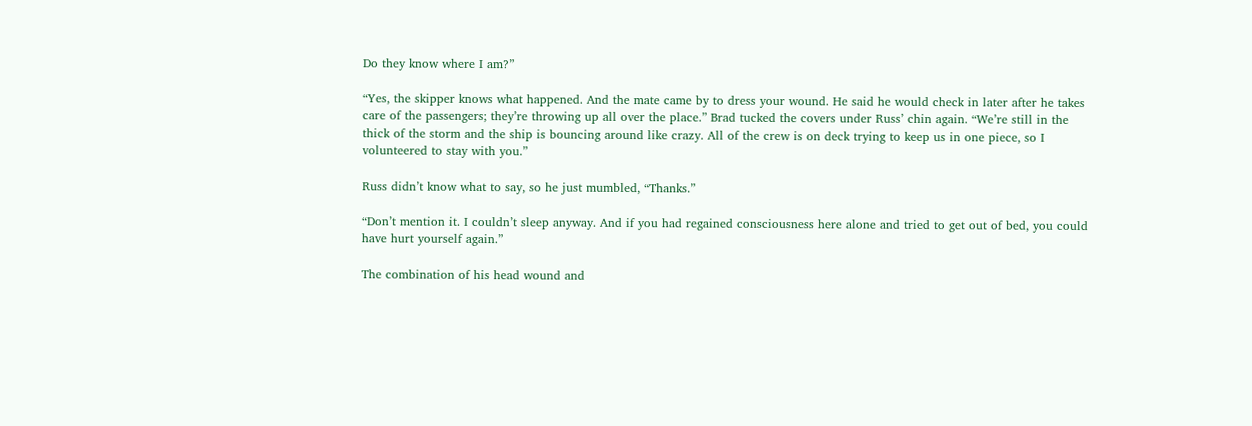Do they know where I am?”

“Yes, the skipper knows what happened. And the mate came by to dress your wound. He said he would check in later after he takes care of the passengers; they’re throwing up all over the place.” Brad tucked the covers under Russ’ chin again. “We’re still in the thick of the storm and the ship is bouncing around like crazy. All of the crew is on deck trying to keep us in one piece, so I volunteered to stay with you.”

Russ didn’t know what to say, so he just mumbled, “Thanks.”

“Don’t mention it. I couldn’t sleep anyway. And if you had regained consciousness here alone and tried to get out of bed, you could have hurt yourself again.”

The combination of his head wound and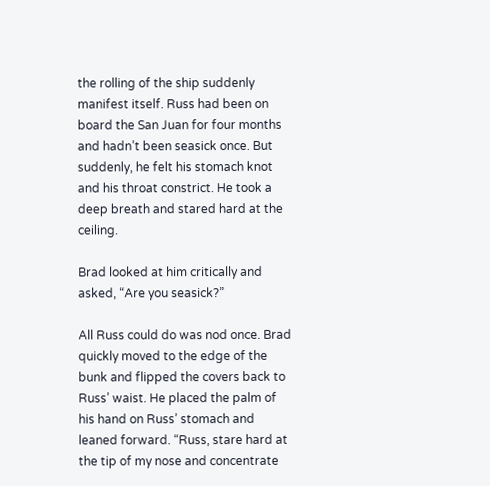the rolling of the ship suddenly manifest itself. Russ had been on board the San Juan for four months and hadn’t been seasick once. But suddenly, he felt his stomach knot and his throat constrict. He took a deep breath and stared hard at the ceiling.

Brad looked at him critically and asked, “Are you seasick?”

All Russ could do was nod once. Brad quickly moved to the edge of the bunk and flipped the covers back to Russ’ waist. He placed the palm of his hand on Russ’ stomach and leaned forward. “Russ, stare hard at the tip of my nose and concentrate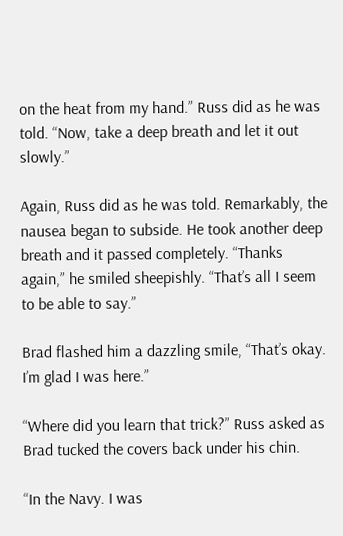on the heat from my hand.” Russ did as he was told. “Now, take a deep breath and let it out slowly.”

Again, Russ did as he was told. Remarkably, the nausea began to subside. He took another deep breath and it passed completely. “Thanks again,” he smiled sheepishly. “That’s all I seem to be able to say.”

Brad flashed him a dazzling smile, “That’s okay. I’m glad I was here.”

“Where did you learn that trick?” Russ asked as Brad tucked the covers back under his chin.

“In the Navy. I was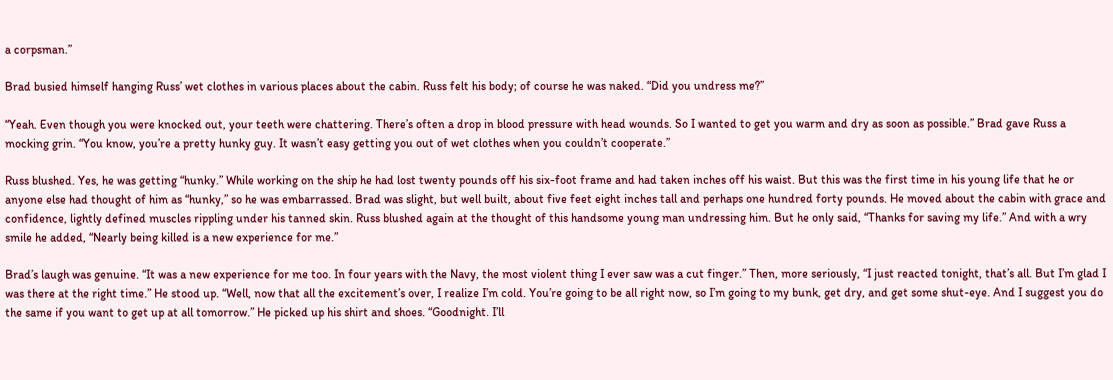a corpsman.”

Brad busied himself hanging Russ’ wet clothes in various places about the cabin. Russ felt his body; of course he was naked. “Did you undress me?”

“Yeah. Even though you were knocked out, your teeth were chattering. There’s often a drop in blood pressure with head wounds. So I wanted to get you warm and dry as soon as possible.” Brad gave Russ a mocking grin. “You know, you’re a pretty hunky guy. It wasn’t easy getting you out of wet clothes when you couldn’t cooperate.”

Russ blushed. Yes, he was getting “hunky.” While working on the ship he had lost twenty pounds off his six-foot frame and had taken inches off his waist. But this was the first time in his young life that he or anyone else had thought of him as “hunky,” so he was embarrassed. Brad was slight, but well built, about five feet eight inches tall and perhaps one hundred forty pounds. He moved about the cabin with grace and confidence, lightly defined muscles rippling under his tanned skin. Russ blushed again at the thought of this handsome young man undressing him. But he only said, “Thanks for saving my life.” And with a wry smile he added, “Nearly being killed is a new experience for me.”

Brad’s laugh was genuine. “It was a new experience for me too. In four years with the Navy, the most violent thing I ever saw was a cut finger.” Then, more seriously, “I just reacted tonight, that’s all. But I’m glad I was there at the right time.” He stood up. “Well, now that all the excitement’s over, I realize I’m cold. You’re going to be all right now, so I’m going to my bunk, get dry, and get some shut-eye. And I suggest you do the same if you want to get up at all tomorrow.” He picked up his shirt and shoes. “Goodnight. I’ll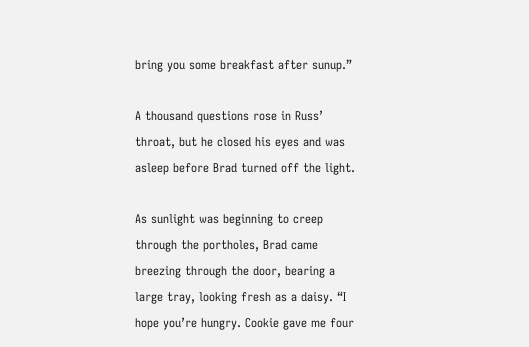bring you some breakfast after sunup.”

A thousand questions rose in Russ’ throat, but he closed his eyes and was asleep before Brad turned off the light.

As sunlight was beginning to creep through the portholes, Brad came breezing through the door, bearing a large tray, looking fresh as a daisy. “I hope you’re hungry. Cookie gave me four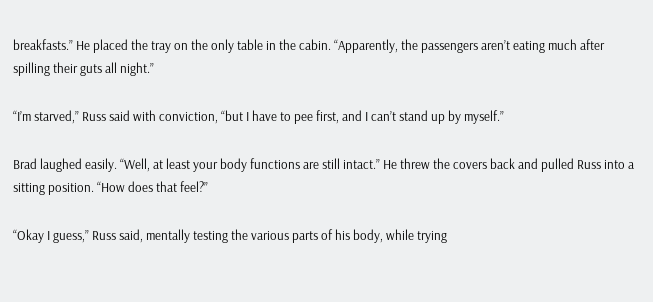breakfasts.” He placed the tray on the only table in the cabin. “Apparently, the passengers aren’t eating much after spilling their guts all night.”

“I’m starved,” Russ said with conviction, “but I have to pee first, and I can’t stand up by myself.”

Brad laughed easily. “Well, at least your body functions are still intact.” He threw the covers back and pulled Russ into a sitting position. “How does that feel?”

“Okay I guess,” Russ said, mentally testing the various parts of his body, while trying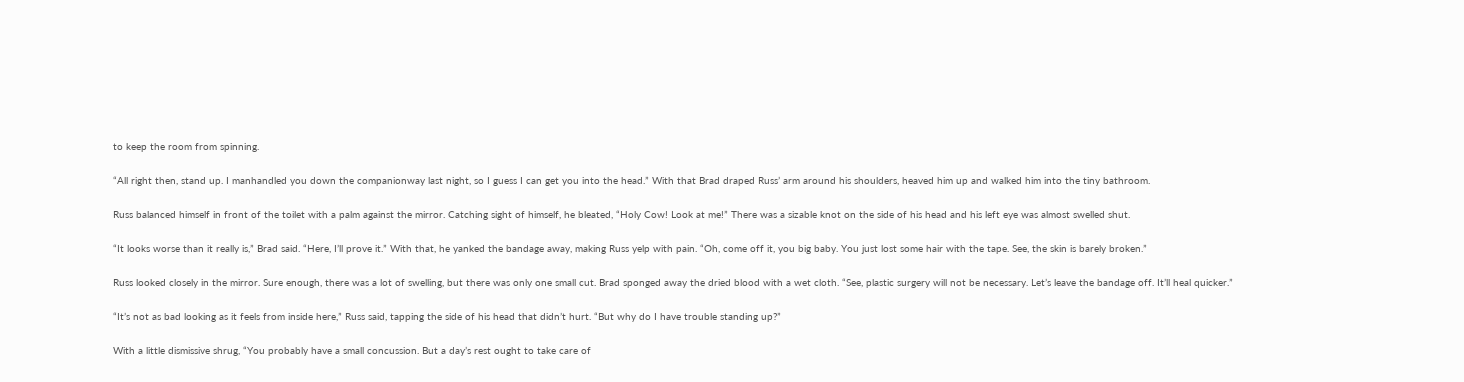to keep the room from spinning.

“All right then, stand up. I manhandled you down the companionway last night, so I guess I can get you into the head.” With that Brad draped Russ’ arm around his shoulders, heaved him up and walked him into the tiny bathroom.

Russ balanced himself in front of the toilet with a palm against the mirror. Catching sight of himself, he bleated, “Holy Cow! Look at me!” There was a sizable knot on the side of his head and his left eye was almost swelled shut.

“It looks worse than it really is,” Brad said. “Here, I’ll prove it.” With that, he yanked the bandage away, making Russ yelp with pain. “Oh, come off it, you big baby. You just lost some hair with the tape. See, the skin is barely broken.”

Russ looked closely in the mirror. Sure enough, there was a lot of swelling, but there was only one small cut. Brad sponged away the dried blood with a wet cloth. “See, plastic surgery will not be necessary. Let’s leave the bandage off. It’ll heal quicker.”

“It’s not as bad looking as it feels from inside here,” Russ said, tapping the side of his head that didn’t hurt. “But why do I have trouble standing up?”

With a little dismissive shrug, “You probably have a small concussion. But a day’s rest ought to take care of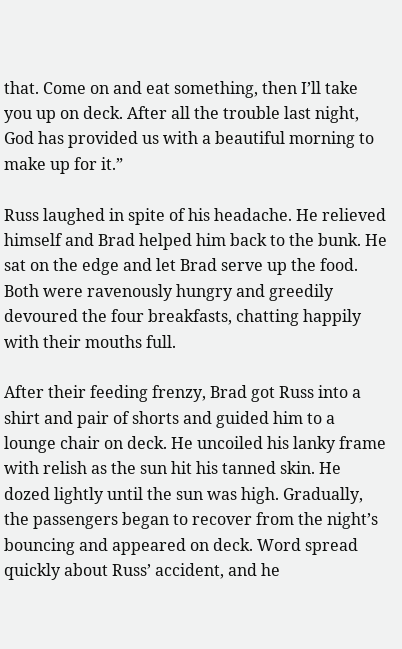that. Come on and eat something, then I’ll take you up on deck. After all the trouble last night, God has provided us with a beautiful morning to make up for it.”

Russ laughed in spite of his headache. He relieved himself and Brad helped him back to the bunk. He sat on the edge and let Brad serve up the food. Both were ravenously hungry and greedily devoured the four breakfasts, chatting happily with their mouths full.

After their feeding frenzy, Brad got Russ into a shirt and pair of shorts and guided him to a lounge chair on deck. He uncoiled his lanky frame with relish as the sun hit his tanned skin. He dozed lightly until the sun was high. Gradually, the passengers began to recover from the night’s bouncing and appeared on deck. Word spread quickly about Russ’ accident, and he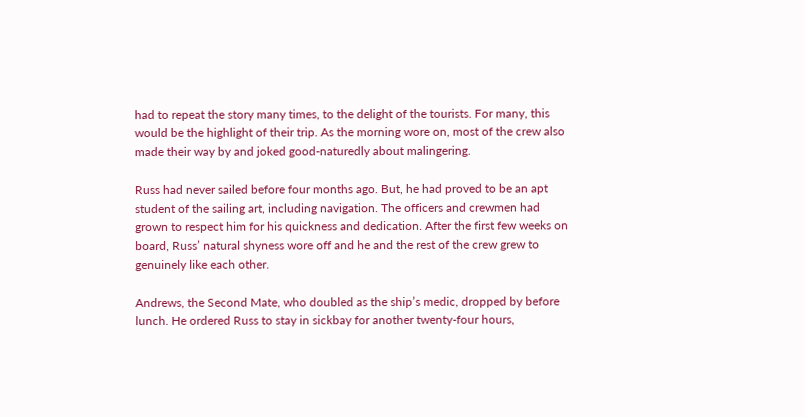had to repeat the story many times, to the delight of the tourists. For many, this would be the highlight of their trip. As the morning wore on, most of the crew also made their way by and joked good-naturedly about malingering.

Russ had never sailed before four months ago. But, he had proved to be an apt student of the sailing art, including navigation. The officers and crewmen had grown to respect him for his quickness and dedication. After the first few weeks on board, Russ’ natural shyness wore off and he and the rest of the crew grew to genuinely like each other.

Andrews, the Second Mate, who doubled as the ship’s medic, dropped by before lunch. He ordered Russ to stay in sickbay for another twenty-four hours,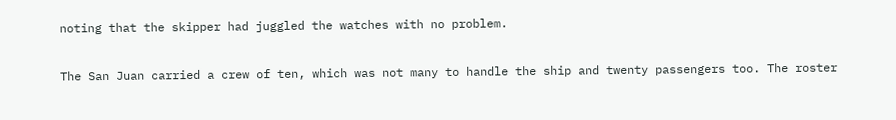noting that the skipper had juggled the watches with no problem.

The San Juan carried a crew of ten, which was not many to handle the ship and twenty passengers too. The roster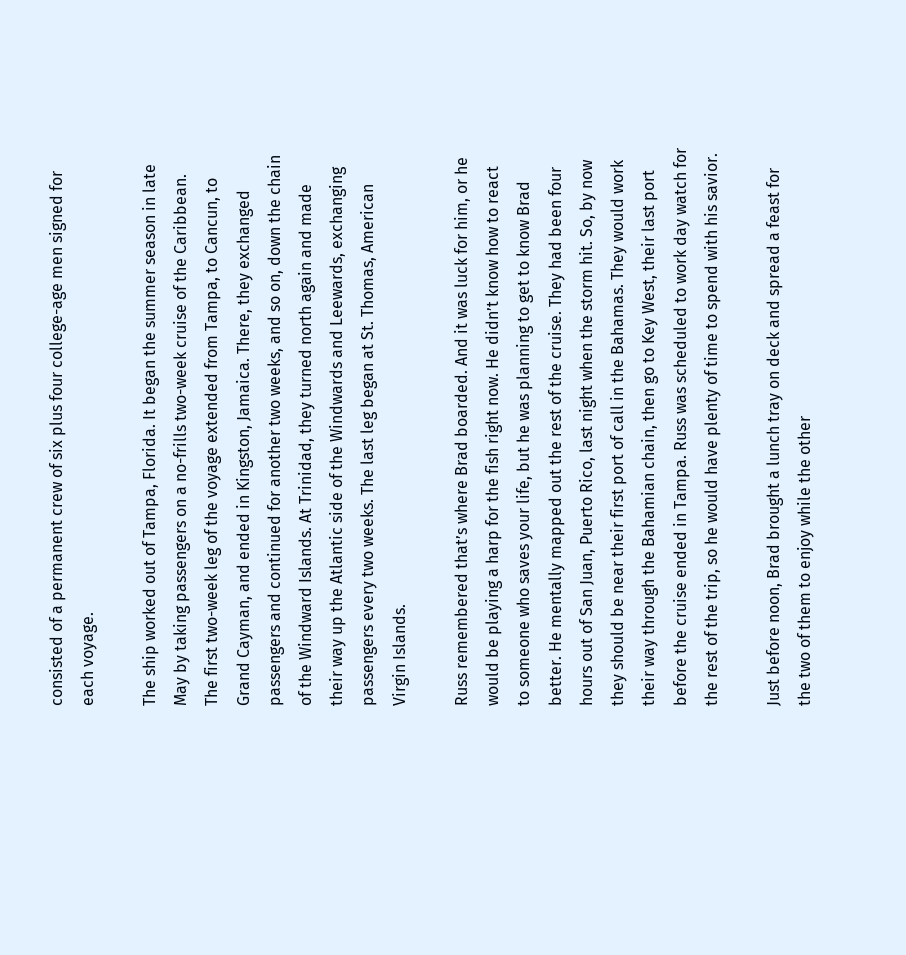consisted of a permanent crew of six plus four college-age men signed for each voyage.

The ship worked out of Tampa, Florida. It began the summer season in late May by taking passengers on a no-frills two-week cruise of the Caribbean. The first two-week leg of the voyage extended from Tampa, to Cancun, to Grand Cayman, and ended in Kingston, Jamaica. There, they exchanged passengers and continued for another two weeks, and so on, down the chain of the Windward Islands. At Trinidad, they turned north again and made their way up the Atlantic side of the Windwards and Leewards, exchanging passengers every two weeks. The last leg began at St. Thomas, American Virgin Islands.

Russ remembered that’s where Brad boarded. And it was luck for him, or he would be playing a harp for the fish right now. He didn’t know how to react to someone who saves your life, but he was planning to get to know Brad better. He mentally mapped out the rest of the cruise. They had been four hours out of San Juan, Puerto Rico, last night when the storm hit. So, by now they should be near their first port of call in the Bahamas. They would work their way through the Bahamian chain, then go to Key West, their last port before the cruise ended in Tampa. Russ was scheduled to work day watch for the rest of the trip, so he would have plenty of time to spend with his savior.

Just before noon, Brad brought a lunch tray on deck and spread a feast for the two of them to enjoy while the other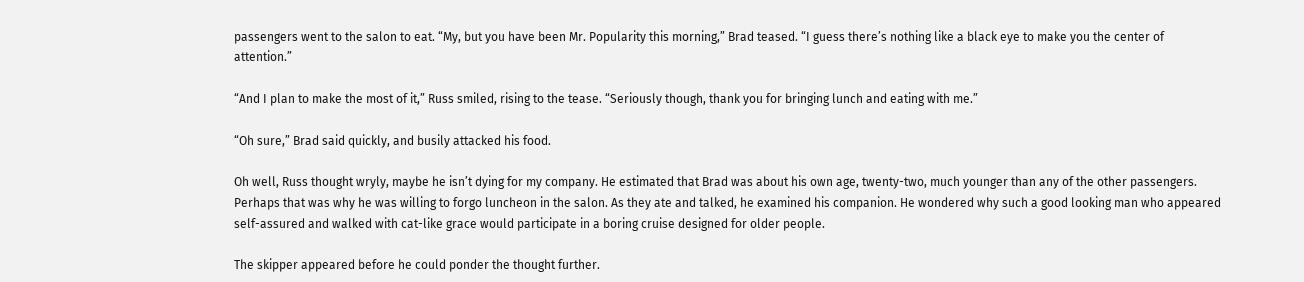passengers went to the salon to eat. “My, but you have been Mr. Popularity this morning,” Brad teased. “I guess there’s nothing like a black eye to make you the center of attention.”

“And I plan to make the most of it,” Russ smiled, rising to the tease. “Seriously though, thank you for bringing lunch and eating with me.”

“Oh sure,” Brad said quickly, and busily attacked his food.

Oh well, Russ thought wryly, maybe he isn’t dying for my company. He estimated that Brad was about his own age, twenty-two, much younger than any of the other passengers. Perhaps that was why he was willing to forgo luncheon in the salon. As they ate and talked, he examined his companion. He wondered why such a good looking man who appeared self-assured and walked with cat-like grace would participate in a boring cruise designed for older people.

The skipper appeared before he could ponder the thought further.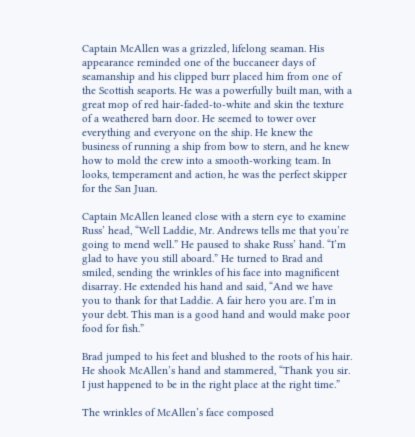Captain McAllen was a grizzled, lifelong seaman. His appearance reminded one of the buccaneer days of seamanship and his clipped burr placed him from one of the Scottish seaports. He was a powerfully built man, with a great mop of red hair-faded-to-white and skin the texture of a weathered barn door. He seemed to tower over everything and everyone on the ship. He knew the business of running a ship from bow to stern, and he knew how to mold the crew into a smooth-working team. In looks, temperament and action, he was the perfect skipper for the San Juan.

Captain McAllen leaned close with a stern eye to examine Russ’ head, “Well Laddie, Mr. Andrews tells me that you’re going to mend well.” He paused to shake Russ’ hand. “I’m glad to have you still aboard.” He turned to Brad and smiled, sending the wrinkles of his face into magnificent disarray. He extended his hand and said, “And we have you to thank for that Laddie. A fair hero you are. I’m in your debt. This man is a good hand and would make poor food for fish.”

Brad jumped to his feet and blushed to the roots of his hair. He shook McAllen’s hand and stammered, “Thank you sir. I just happened to be in the right place at the right time.”

The wrinkles of McAllen’s face composed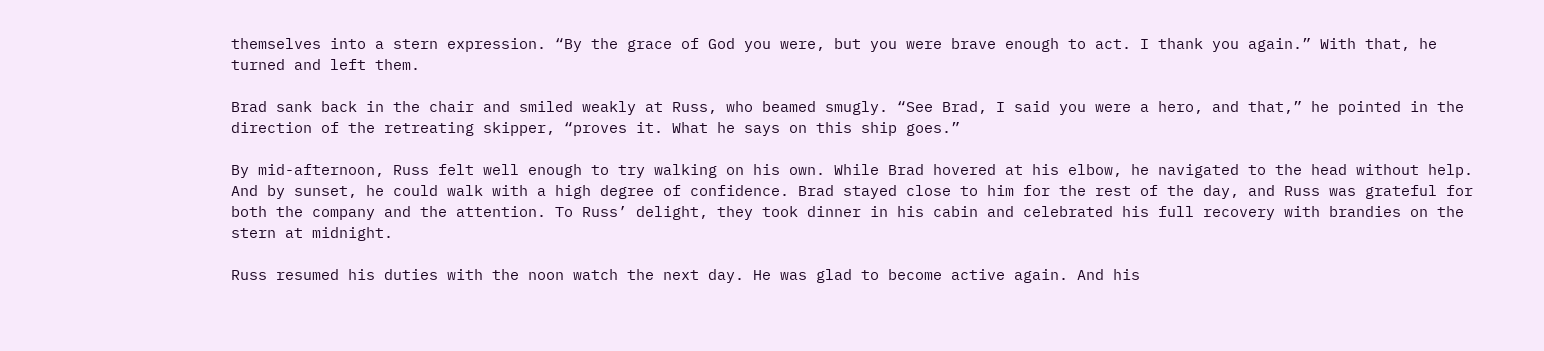themselves into a stern expression. “By the grace of God you were, but you were brave enough to act. I thank you again.” With that, he turned and left them.

Brad sank back in the chair and smiled weakly at Russ, who beamed smugly. “See Brad, I said you were a hero, and that,” he pointed in the direction of the retreating skipper, “proves it. What he says on this ship goes.”

By mid-afternoon, Russ felt well enough to try walking on his own. While Brad hovered at his elbow, he navigated to the head without help. And by sunset, he could walk with a high degree of confidence. Brad stayed close to him for the rest of the day, and Russ was grateful for both the company and the attention. To Russ’ delight, they took dinner in his cabin and celebrated his full recovery with brandies on the stern at midnight.

Russ resumed his duties with the noon watch the next day. He was glad to become active again. And his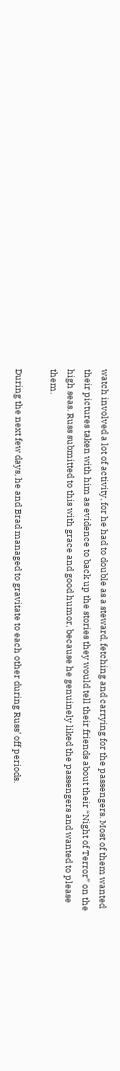watch involved a lot of activity, for he had to double as a steward, fetching and carrying for the passengers. Most of them wanted their pictures taken with him as evidence to back up the stories they would tell their friends about their “Night of Terror” on the high seas. Russ submitted to this with grace and good humor, because he genuinely liked the passengers and wanted to please them.

During the next few days, he and Brad managed to gravitate to each other during Russ’ off periods.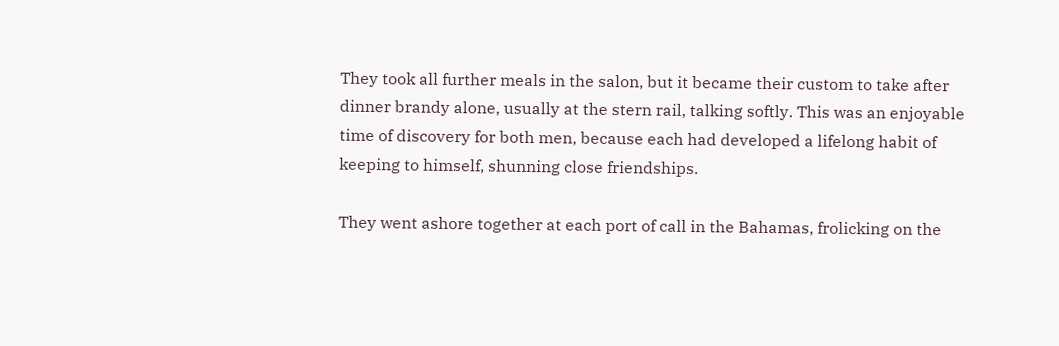They took all further meals in the salon, but it became their custom to take after dinner brandy alone, usually at the stern rail, talking softly. This was an enjoyable time of discovery for both men, because each had developed a lifelong habit of keeping to himself, shunning close friendships.

They went ashore together at each port of call in the Bahamas, frolicking on the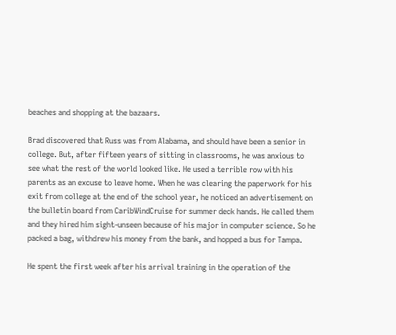beaches and shopping at the bazaars.

Brad discovered that Russ was from Alabama, and should have been a senior in college. But, after fifteen years of sitting in classrooms, he was anxious to see what the rest of the world looked like. He used a terrible row with his parents as an excuse to leave home. When he was clearing the paperwork for his exit from college at the end of the school year, he noticed an advertisement on the bulletin board from CaribWindCruise for summer deck hands. He called them and they hired him sight-unseen because of his major in computer science. So he packed a bag, withdrew his money from the bank, and hopped a bus for Tampa.

He spent the first week after his arrival training in the operation of the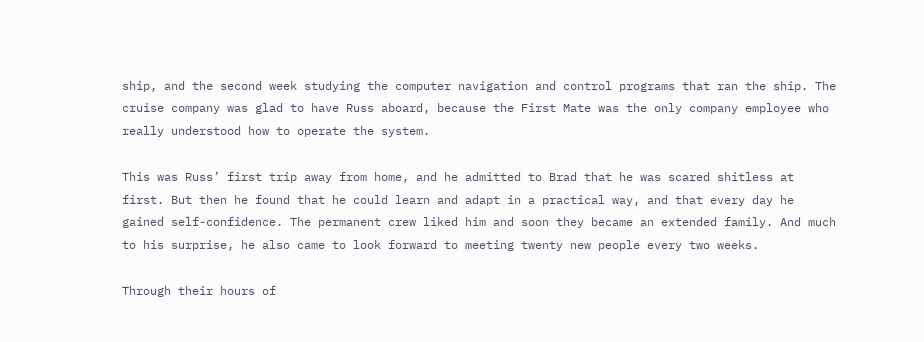ship, and the second week studying the computer navigation and control programs that ran the ship. The cruise company was glad to have Russ aboard, because the First Mate was the only company employee who really understood how to operate the system.

This was Russ’ first trip away from home, and he admitted to Brad that he was scared shitless at first. But then he found that he could learn and adapt in a practical way, and that every day he gained self-confidence. The permanent crew liked him and soon they became an extended family. And much to his surprise, he also came to look forward to meeting twenty new people every two weeks.

Through their hours of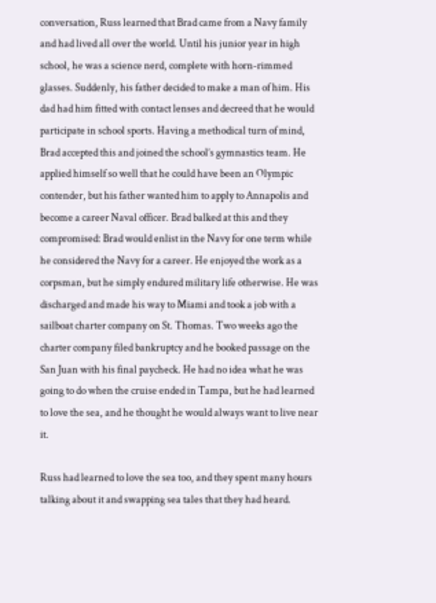conversation, Russ learned that Brad came from a Navy family and had lived all over the world. Until his junior year in high school, he was a science nerd, complete with horn-rimmed glasses. Suddenly, his father decided to make a man of him. His dad had him fitted with contact lenses and decreed that he would participate in school sports. Having a methodical turn of mind, Brad accepted this and joined the school’s gymnastics team. He applied himself so well that he could have been an Olympic contender, but his father wanted him to apply to Annapolis and become a career Naval officer. Brad balked at this and they compromised: Brad would enlist in the Navy for one term while he considered the Navy for a career. He enjoyed the work as a corpsman, but he simply endured military life otherwise. He was discharged and made his way to Miami and took a job with a sailboat charter company on St. Thomas. Two weeks ago the charter company filed bankruptcy and he booked passage on the San Juan with his final paycheck. He had no idea what he was going to do when the cruise ended in Tampa, but he had learned to love the sea, and he thought he would always want to live near it.

Russ had learned to love the sea too, and they spent many hours talking about it and swapping sea tales that they had heard.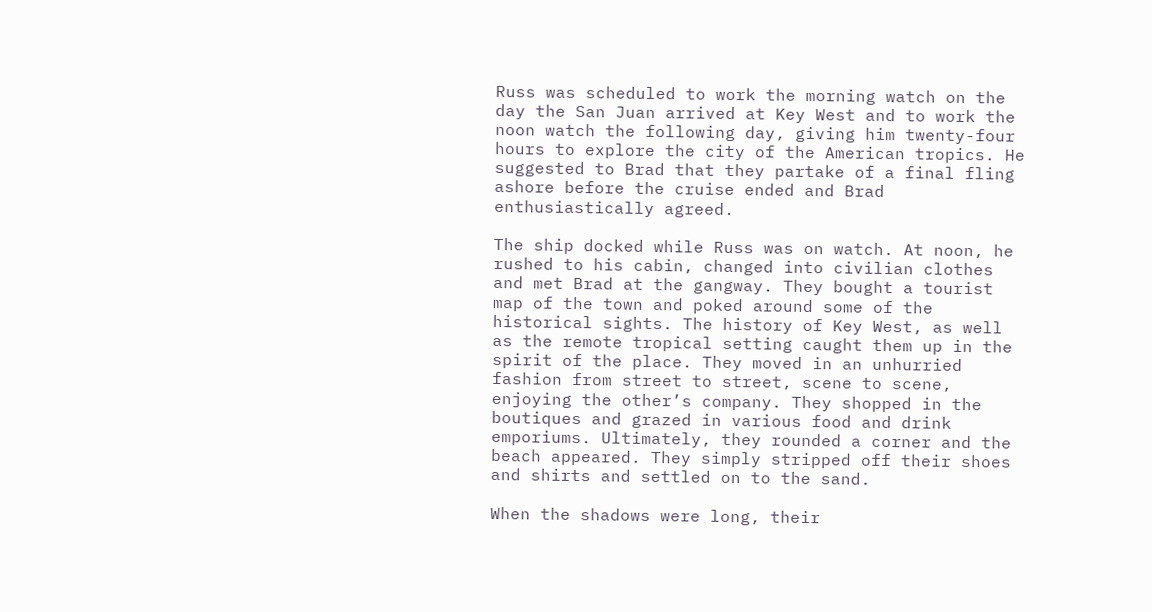Russ was scheduled to work the morning watch on the day the San Juan arrived at Key West and to work the noon watch the following day, giving him twenty-four hours to explore the city of the American tropics. He suggested to Brad that they partake of a final fling ashore before the cruise ended and Brad enthusiastically agreed.

The ship docked while Russ was on watch. At noon, he rushed to his cabin, changed into civilian clothes and met Brad at the gangway. They bought a tourist map of the town and poked around some of the historical sights. The history of Key West, as well as the remote tropical setting caught them up in the spirit of the place. They moved in an unhurried fashion from street to street, scene to scene, enjoying the other’s company. They shopped in the boutiques and grazed in various food and drink emporiums. Ultimately, they rounded a corner and the beach appeared. They simply stripped off their shoes and shirts and settled on to the sand.

When the shadows were long, their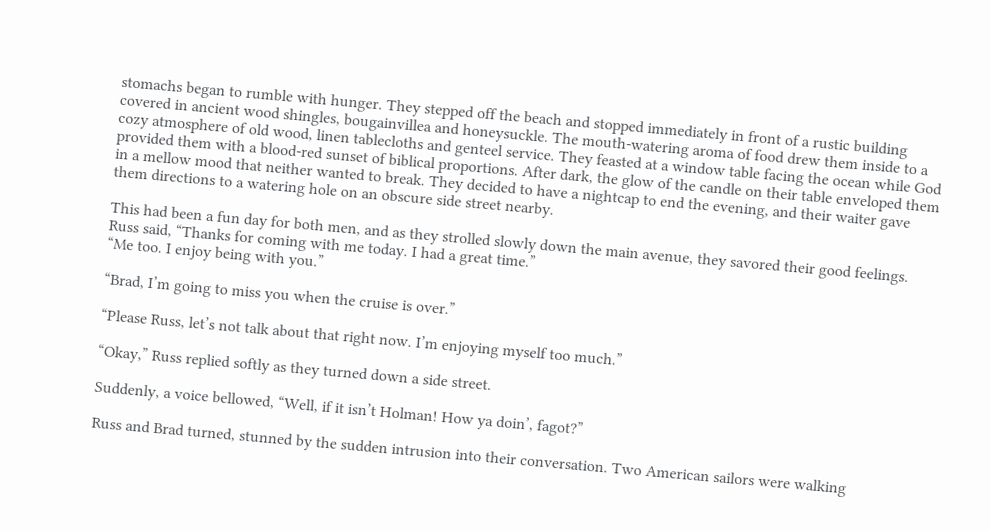stomachs began to rumble with hunger. They stepped off the beach and stopped immediately in front of a rustic building covered in ancient wood shingles, bougainvillea and honeysuckle. The mouth-watering aroma of food drew them inside to a cozy atmosphere of old wood, linen tablecloths and genteel service. They feasted at a window table facing the ocean while God provided them with a blood-red sunset of biblical proportions. After dark, the glow of the candle on their table enveloped them in a mellow mood that neither wanted to break. They decided to have a nightcap to end the evening, and their waiter gave them directions to a watering hole on an obscure side street nearby.

This had been a fun day for both men, and as they strolled slowly down the main avenue, they savored their good feelings. Russ said, “Thanks for coming with me today. I had a great time.”
“Me too. I enjoy being with you.”

“Brad, I’m going to miss you when the cruise is over.”

“Please Russ, let’s not talk about that right now. I’m enjoying myself too much.”

“Okay,” Russ replied softly as they turned down a side street.

Suddenly, a voice bellowed, “Well, if it isn’t Holman! How ya doin’, fagot?”

Russ and Brad turned, stunned by the sudden intrusion into their conversation. Two American sailors were walking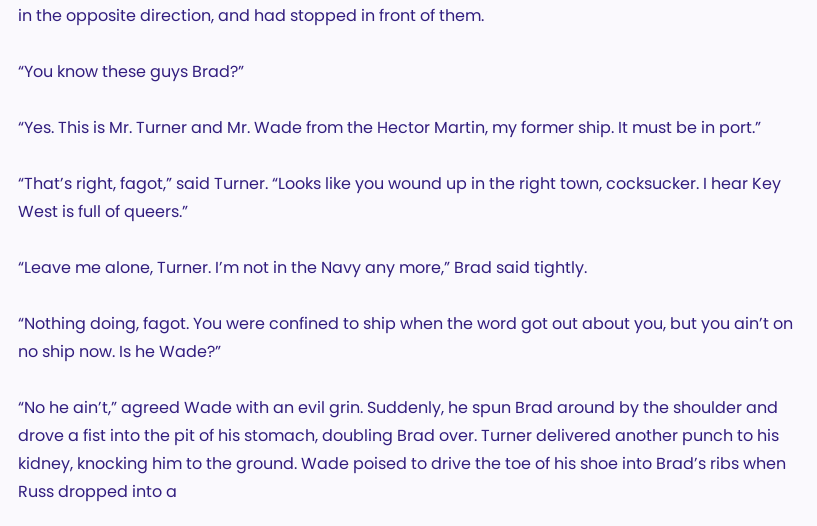in the opposite direction, and had stopped in front of them.

“You know these guys Brad?”

“Yes. This is Mr. Turner and Mr. Wade from the Hector Martin, my former ship. It must be in port.”

“That’s right, fagot,” said Turner. “Looks like you wound up in the right town, cocksucker. I hear Key West is full of queers.”

“Leave me alone, Turner. I’m not in the Navy any more,” Brad said tightly.

“Nothing doing, fagot. You were confined to ship when the word got out about you, but you ain’t on no ship now. Is he Wade?”

“No he ain’t,” agreed Wade with an evil grin. Suddenly, he spun Brad around by the shoulder and drove a fist into the pit of his stomach, doubling Brad over. Turner delivered another punch to his kidney, knocking him to the ground. Wade poised to drive the toe of his shoe into Brad’s ribs when Russ dropped into a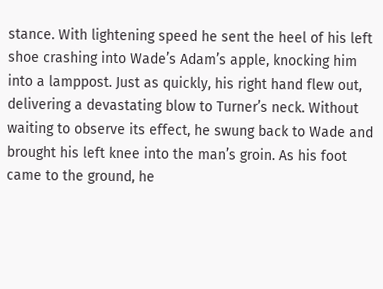stance. With lightening speed he sent the heel of his left shoe crashing into Wade’s Adam’s apple, knocking him into a lamppost. Just as quickly, his right hand flew out, delivering a devastating blow to Turner’s neck. Without waiting to observe its effect, he swung back to Wade and brought his left knee into the man’s groin. As his foot came to the ground, he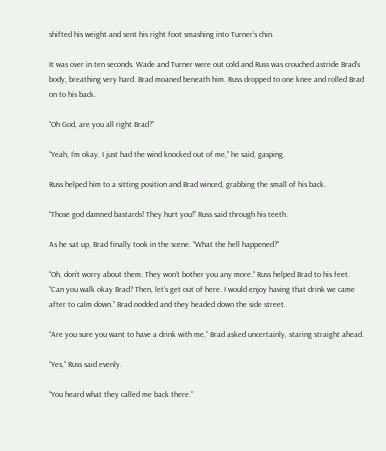shifted his weight and sent his right foot smashing into Turner’s chin.

It was over in ten seconds. Wade and Turner were out cold and Russ was crouched astride Brad’s body, breathing very hard. Brad moaned beneath him. Russ dropped to one knee and rolled Brad on to his back.

“Oh God, are you all right Brad?”

“Yeah, I’m okay. I just had the wind knocked out of me,” he said, gasping.

Russ helped him to a sitting position and Brad winced, grabbing the small of his back.

“Those god damned bastards! They hurt you!” Russ said through his teeth.

As he sat up, Brad finally took in the scene. “What the hell happened?”

“Oh, don’t worry about them. They won’t bother you any more.” Russ helped Brad to his feet. “Can you walk okay Brad? Then, let’s get out of here. I would enjoy having that drink we came after to calm down.” Brad nodded and they headed down the side street.

“Are you sure you want to have a drink with me,” Brad asked uncertainly, staring straight ahead.

“Yes,” Russ said evenly.

“You heard what they called me back there.”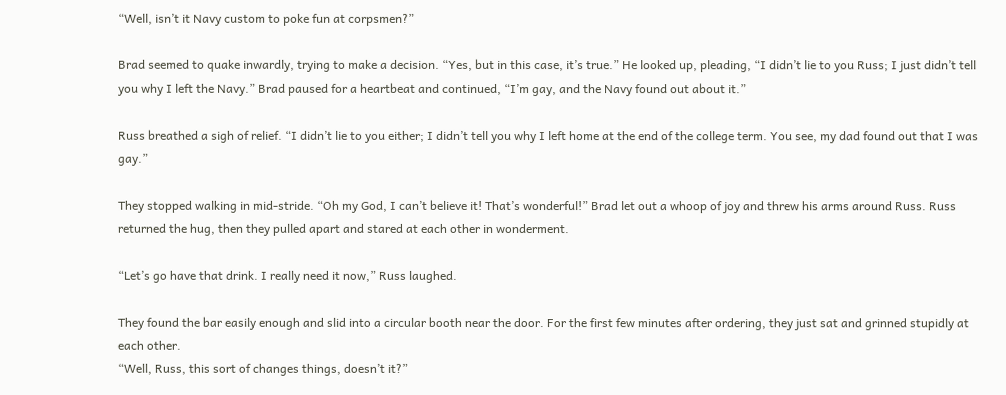“Well, isn’t it Navy custom to poke fun at corpsmen?”

Brad seemed to quake inwardly, trying to make a decision. “Yes, but in this case, it’s true.” He looked up, pleading, “I didn’t lie to you Russ; I just didn’t tell you why I left the Navy.” Brad paused for a heartbeat and continued, “I’m gay, and the Navy found out about it.”

Russ breathed a sigh of relief. “I didn’t lie to you either; I didn’t tell you why I left home at the end of the college term. You see, my dad found out that I was gay.”

They stopped walking in mid-stride. “Oh my God, I can’t believe it! That’s wonderful!” Brad let out a whoop of joy and threw his arms around Russ. Russ returned the hug, then they pulled apart and stared at each other in wonderment.

“Let’s go have that drink. I really need it now,” Russ laughed.

They found the bar easily enough and slid into a circular booth near the door. For the first few minutes after ordering, they just sat and grinned stupidly at each other.
“Well, Russ, this sort of changes things, doesn’t it?”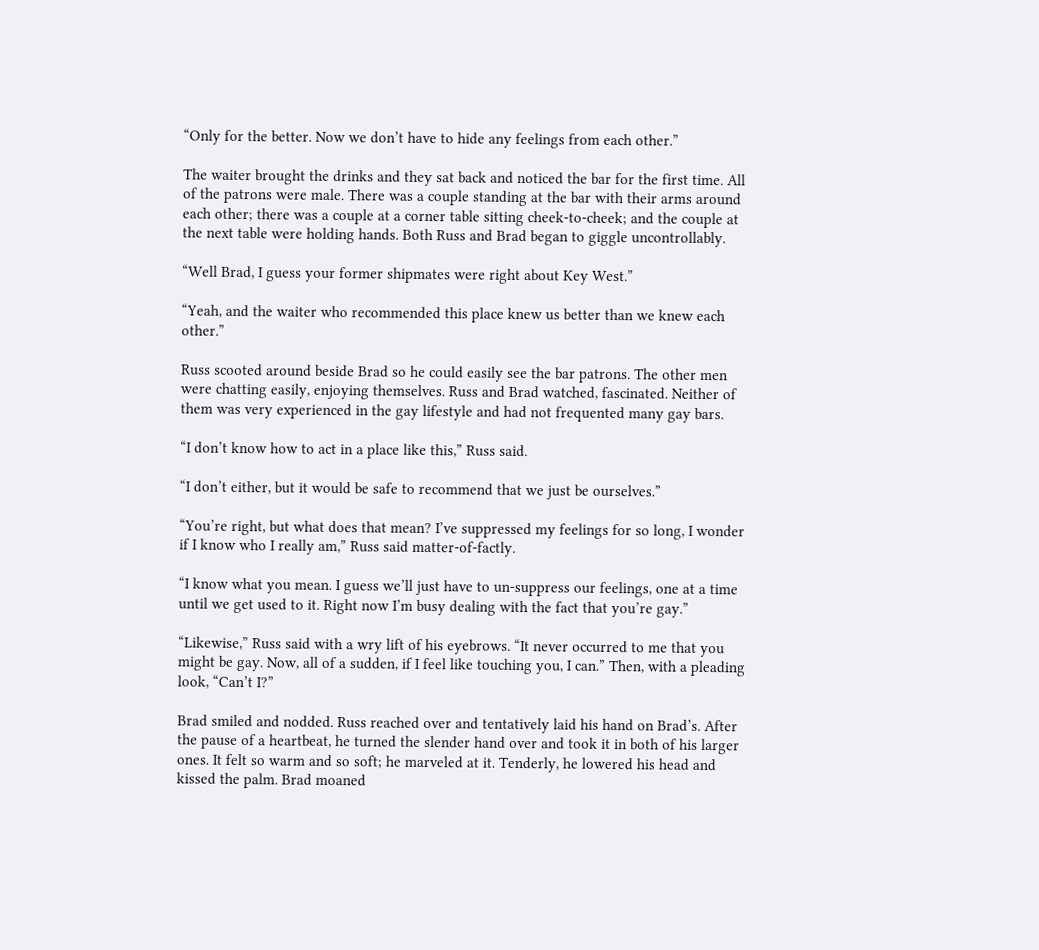“Only for the better. Now we don’t have to hide any feelings from each other.”

The waiter brought the drinks and they sat back and noticed the bar for the first time. All of the patrons were male. There was a couple standing at the bar with their arms around each other; there was a couple at a corner table sitting cheek-to-cheek; and the couple at the next table were holding hands. Both Russ and Brad began to giggle uncontrollably.

“Well Brad, I guess your former shipmates were right about Key West.”

“Yeah, and the waiter who recommended this place knew us better than we knew each other.”

Russ scooted around beside Brad so he could easily see the bar patrons. The other men were chatting easily, enjoying themselves. Russ and Brad watched, fascinated. Neither of them was very experienced in the gay lifestyle and had not frequented many gay bars.

“I don’t know how to act in a place like this,” Russ said.

“I don’t either, but it would be safe to recommend that we just be ourselves.”

“You’re right, but what does that mean? I’ve suppressed my feelings for so long, I wonder if I know who I really am,” Russ said matter-of-factly.

“I know what you mean. I guess we’ll just have to un-suppress our feelings, one at a time until we get used to it. Right now I’m busy dealing with the fact that you’re gay.”

“Likewise,” Russ said with a wry lift of his eyebrows. “It never occurred to me that you might be gay. Now, all of a sudden, if I feel like touching you, I can.” Then, with a pleading look, “Can’t I?”

Brad smiled and nodded. Russ reached over and tentatively laid his hand on Brad’s. After the pause of a heartbeat, he turned the slender hand over and took it in both of his larger ones. It felt so warm and so soft; he marveled at it. Tenderly, he lowered his head and kissed the palm. Brad moaned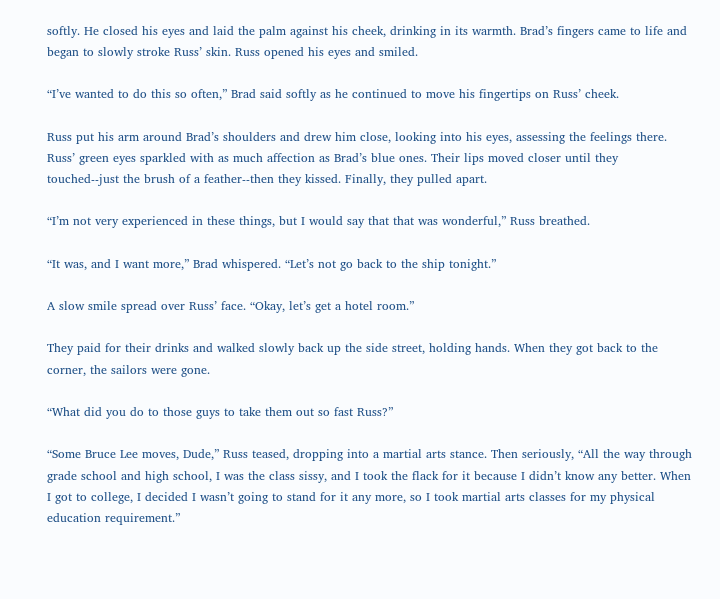softly. He closed his eyes and laid the palm against his cheek, drinking in its warmth. Brad’s fingers came to life and began to slowly stroke Russ’ skin. Russ opened his eyes and smiled.

“I’ve wanted to do this so often,” Brad said softly as he continued to move his fingertips on Russ’ cheek.

Russ put his arm around Brad’s shoulders and drew him close, looking into his eyes, assessing the feelings there. Russ’ green eyes sparkled with as much affection as Brad’s blue ones. Their lips moved closer until they touched--just the brush of a feather--then they kissed. Finally, they pulled apart.

“I’m not very experienced in these things, but I would say that that was wonderful,” Russ breathed.

“It was, and I want more,” Brad whispered. “Let’s not go back to the ship tonight.”

A slow smile spread over Russ’ face. “Okay, let’s get a hotel room.”

They paid for their drinks and walked slowly back up the side street, holding hands. When they got back to the corner, the sailors were gone.

“What did you do to those guys to take them out so fast Russ?”

“Some Bruce Lee moves, Dude,” Russ teased, dropping into a martial arts stance. Then seriously, “All the way through grade school and high school, I was the class sissy, and I took the flack for it because I didn’t know any better. When I got to college, I decided I wasn’t going to stand for it any more, so I took martial arts classes for my physical education requirement.”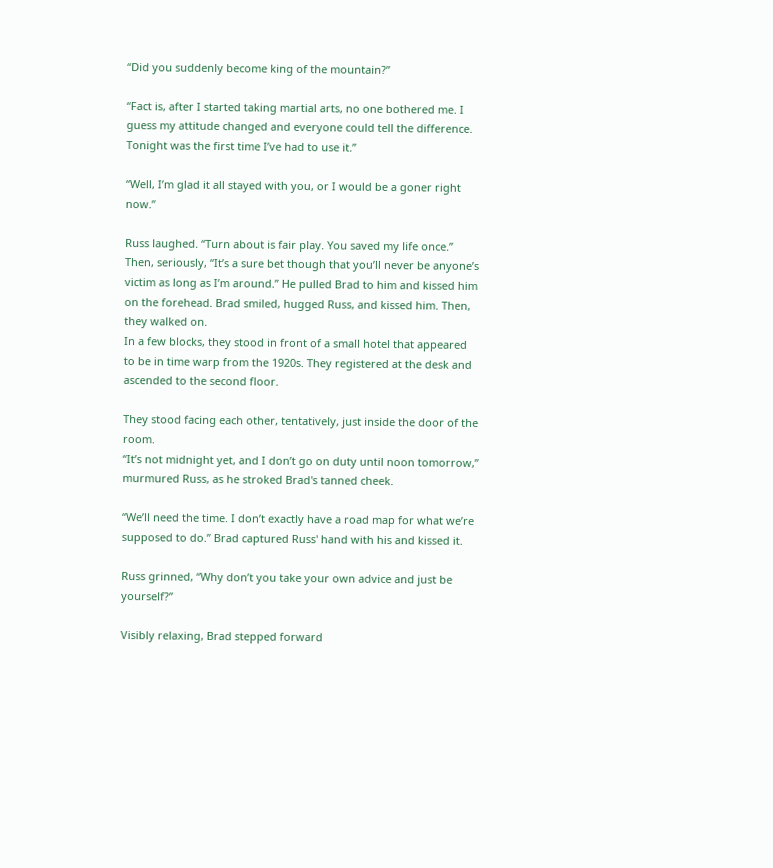“Did you suddenly become king of the mountain?”

“Fact is, after I started taking martial arts, no one bothered me. I guess my attitude changed and everyone could tell the difference. Tonight was the first time I’ve had to use it.”

“Well, I’m glad it all stayed with you, or I would be a goner right now.”

Russ laughed. “Turn about is fair play. You saved my life once.” Then, seriously, “It’s a sure bet though that you’ll never be anyone’s victim as long as I’m around.” He pulled Brad to him and kissed him on the forehead. Brad smiled, hugged Russ, and kissed him. Then, they walked on.
In a few blocks, they stood in front of a small hotel that appeared to be in time warp from the 1920s. They registered at the desk and ascended to the second floor.

They stood facing each other, tentatively, just inside the door of the room.
“It’s not midnight yet, and I don’t go on duty until noon tomorrow,” murmured Russ, as he stroked Brad's tanned cheek.

“We’ll need the time. I don’t exactly have a road map for what we’re supposed to do.” Brad captured Russ' hand with his and kissed it.

Russ grinned, “Why don’t you take your own advice and just be yourself?”

Visibly relaxing, Brad stepped forward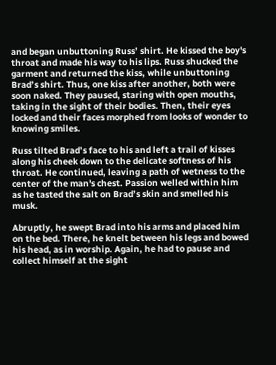and began unbuttoning Russ’ shirt. He kissed the boy's throat and made his way to his lips. Russ shucked the garment and returned the kiss, while unbuttoning Brad’s shirt. Thus, one kiss after another, both were soon naked. They paused, staring with open mouths, taking in the sight of their bodies. Then, their eyes locked and their faces morphed from looks of wonder to knowing smiles.

Russ tilted Brad’s face to his and left a trail of kisses along his cheek down to the delicate softness of his throat. He continued, leaving a path of wetness to the center of the man's chest. Passion welled within him as he tasted the salt on Brad’s skin and smelled his musk.

Abruptly, he swept Brad into his arms and placed him on the bed. There, he knelt between his legs and bowed his head, as in worship. Again, he had to pause and collect himself at the sight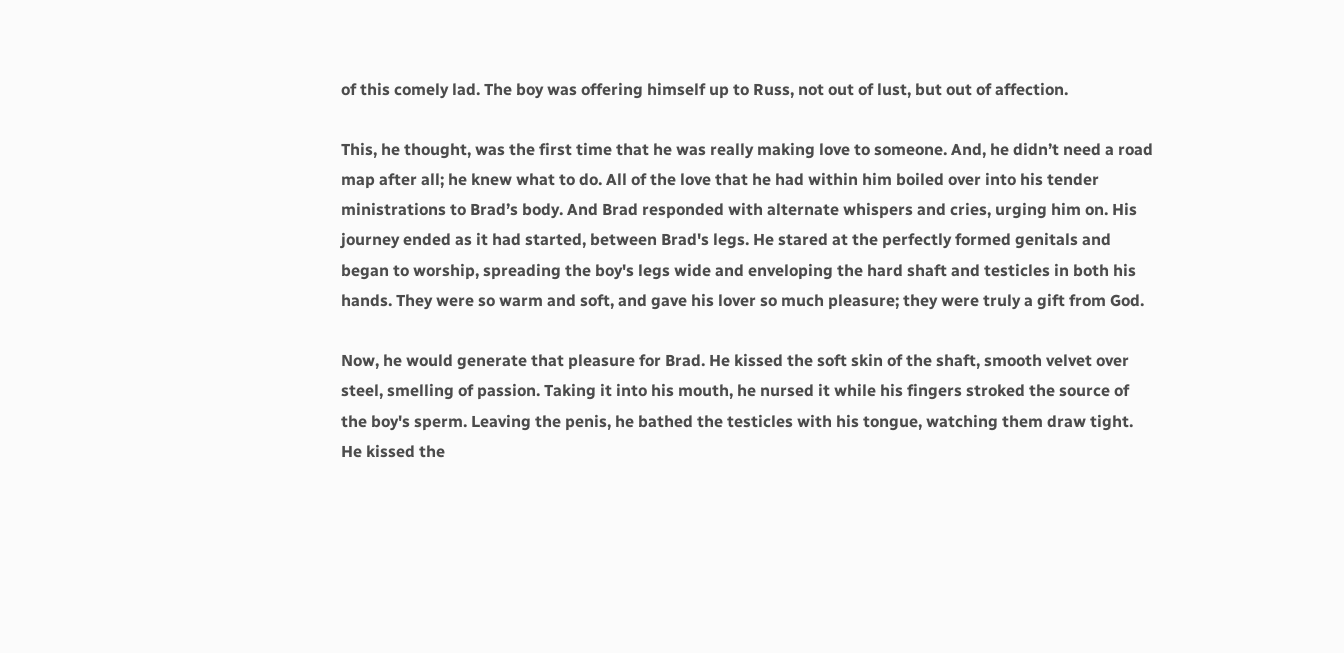of this comely lad. The boy was offering himself up to Russ, not out of lust, but out of affection.

This, he thought, was the first time that he was really making love to someone. And, he didn’t need a road map after all; he knew what to do. All of the love that he had within him boiled over into his tender ministrations to Brad’s body. And Brad responded with alternate whispers and cries, urging him on. His journey ended as it had started, between Brad's legs. He stared at the perfectly formed genitals and began to worship, spreading the boy's legs wide and enveloping the hard shaft and testicles in both his hands. They were so warm and soft, and gave his lover so much pleasure; they were truly a gift from God.

Now, he would generate that pleasure for Brad. He kissed the soft skin of the shaft, smooth velvet over steel, smelling of passion. Taking it into his mouth, he nursed it while his fingers stroked the source of the boy's sperm. Leaving the penis, he bathed the testicles with his tongue, watching them draw tight. He kissed the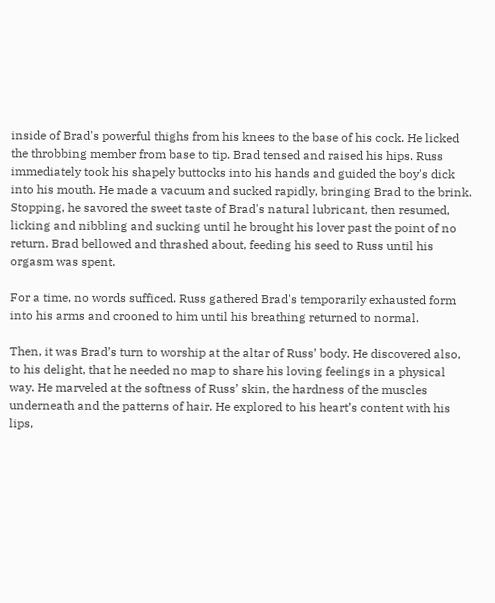inside of Brad's powerful thighs from his knees to the base of his cock. He licked the throbbing member from base to tip. Brad tensed and raised his hips. Russ immediately took his shapely buttocks into his hands and guided the boy's dick into his mouth. He made a vacuum and sucked rapidly, bringing Brad to the brink. Stopping, he savored the sweet taste of Brad's natural lubricant, then resumed, licking and nibbling and sucking until he brought his lover past the point of no return. Brad bellowed and thrashed about, feeding his seed to Russ until his orgasm was spent.

For a time, no words sufficed. Russ gathered Brad's temporarily exhausted form into his arms and crooned to him until his breathing returned to normal.

Then, it was Brad’s turn to worship at the altar of Russ’ body. He discovered also, to his delight, that he needed no map to share his loving feelings in a physical way. He marveled at the softness of Russ’ skin, the hardness of the muscles underneath and the patterns of hair. He explored to his heart’s content with his lips,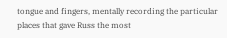tongue and fingers, mentally recording the particular places that gave Russ the most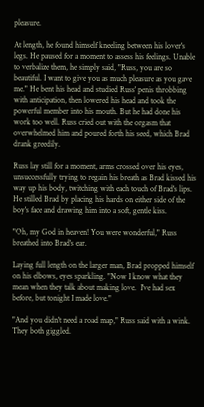pleasure.

At length, he found himself kneeling between his lover's legs. He paused for a moment to assess his feelings. Unable to verbalize them, he simply said, "Russ, you are so beautiful. I want to give you as much pleasure as you gave me." He bent his head and studied Russ' penis throbbing with anticipation, then lowered his head and took the powerful member into his mouth. But he had done his work too well. Russ cried out with the orgasm that overwhelmed him and poured forth his seed, which Brad drank greedily.

Russ lay still for a moment, arms crossed over his eyes, unsuccessfully trying to regain his breath as Brad kissed his way up his body, twitching with each touch of Brad's lips. He stilled Brad by placing his hards on either side of the boy's face and drawing him into a soft, gentle kiss.

"Oh, my God in heaven! You were wonderful," Russ breathed into Brad's ear.

Laying full length on the larger man, Brad propped himself on his elbows, eyes sparkling. "Now I know what they mean when they talk about making love.  I've had sex before, but tonight I made love."

"And you didn't need a road map," Russ said with a wink. They both giggled.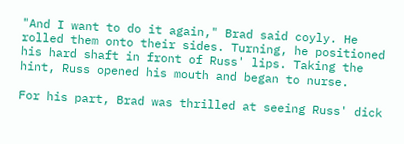"And I want to do it again," Brad said coyly. He rolled them onto their sides. Turning, he positioned his hard shaft in front of Russ' lips. Taking the hint, Russ opened his mouth and began to nurse.

For his part, Brad was thrilled at seeing Russ' dick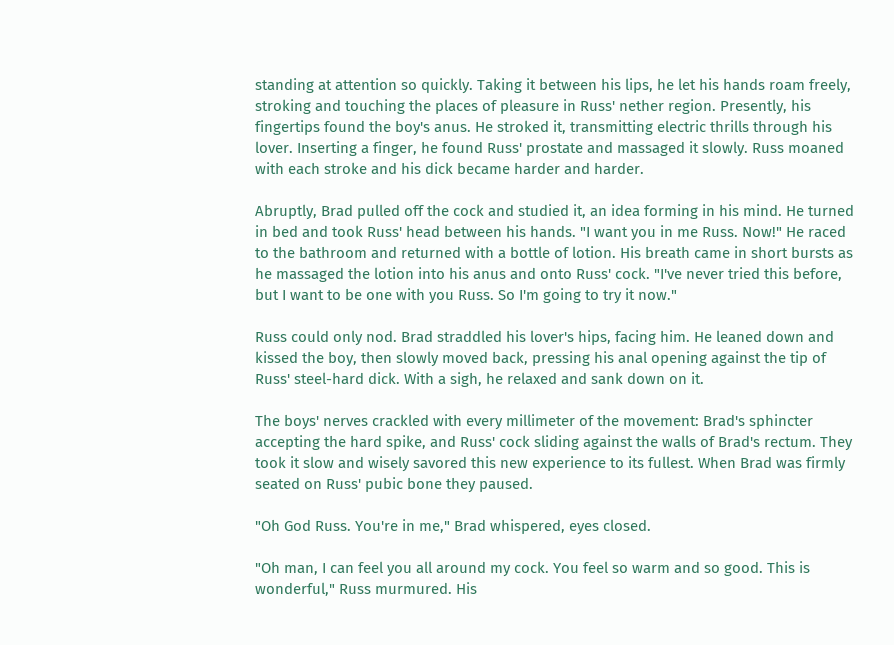standing at attention so quickly. Taking it between his lips, he let his hands roam freely, stroking and touching the places of pleasure in Russ' nether region. Presently, his fingertips found the boy's anus. He stroked it, transmitting electric thrills through his lover. Inserting a finger, he found Russ' prostate and massaged it slowly. Russ moaned with each stroke and his dick became harder and harder.

Abruptly, Brad pulled off the cock and studied it, an idea forming in his mind. He turned in bed and took Russ' head between his hands. "I want you in me Russ. Now!" He raced to the bathroom and returned with a bottle of lotion. His breath came in short bursts as he massaged the lotion into his anus and onto Russ' cock. "I've never tried this before, but I want to be one with you Russ. So I'm going to try it now."

Russ could only nod. Brad straddled his lover's hips, facing him. He leaned down and kissed the boy, then slowly moved back, pressing his anal opening against the tip of Russ' steel-hard dick. With a sigh, he relaxed and sank down on it.

The boys' nerves crackled with every millimeter of the movement: Brad's sphincter accepting the hard spike, and Russ' cock sliding against the walls of Brad's rectum. They took it slow and wisely savored this new experience to its fullest. When Brad was firmly seated on Russ' pubic bone they paused.

"Oh God Russ. You're in me," Brad whispered, eyes closed.

"Oh man, I can feel you all around my cock. You feel so warm and so good. This is wonderful," Russ murmured. His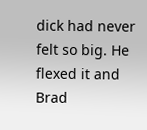dick had never felt so big. He flexed it and Brad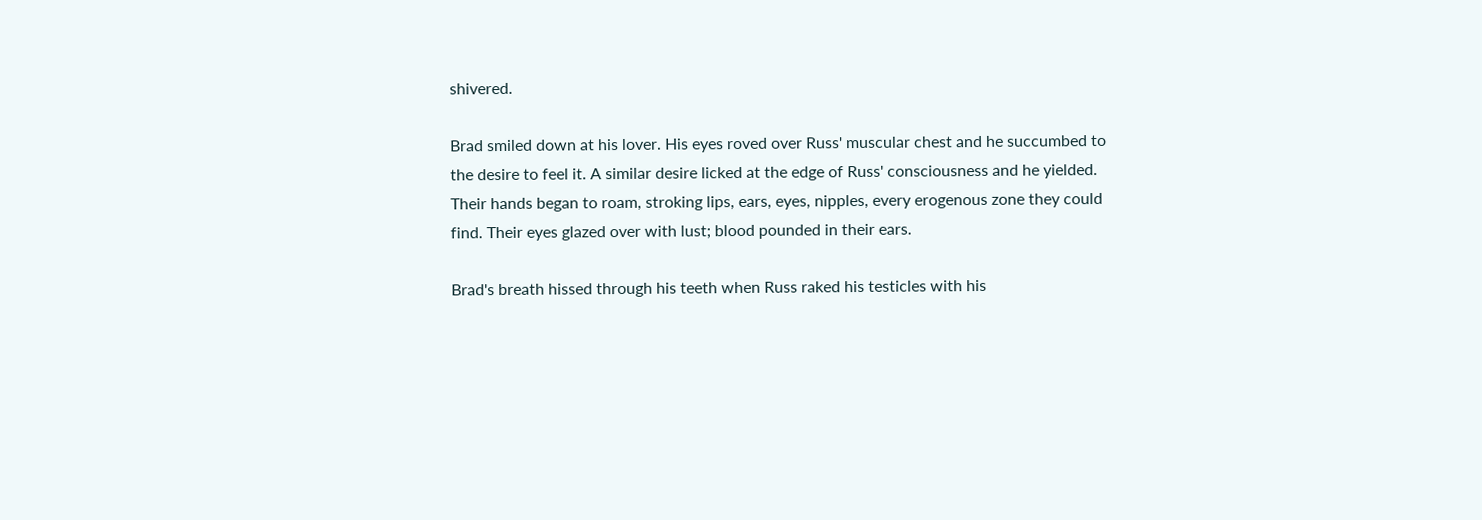shivered.

Brad smiled down at his lover. His eyes roved over Russ' muscular chest and he succumbed to the desire to feel it. A similar desire licked at the edge of Russ' consciousness and he yielded. Their hands began to roam, stroking lips, ears, eyes, nipples, every erogenous zone they could find. Their eyes glazed over with lust; blood pounded in their ears.

Brad's breath hissed through his teeth when Russ raked his testicles with his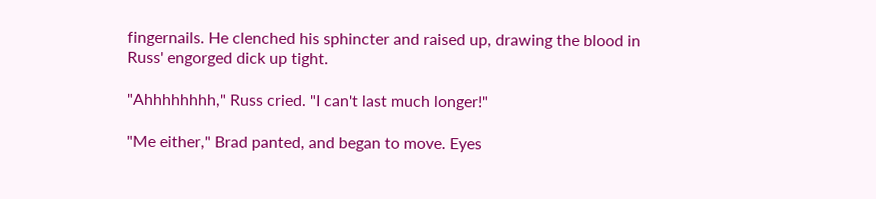fingernails. He clenched his sphincter and raised up, drawing the blood in Russ' engorged dick up tight.

"Ahhhhhhhh," Russ cried. "I can't last much longer!"

"Me either," Brad panted, and began to move. Eyes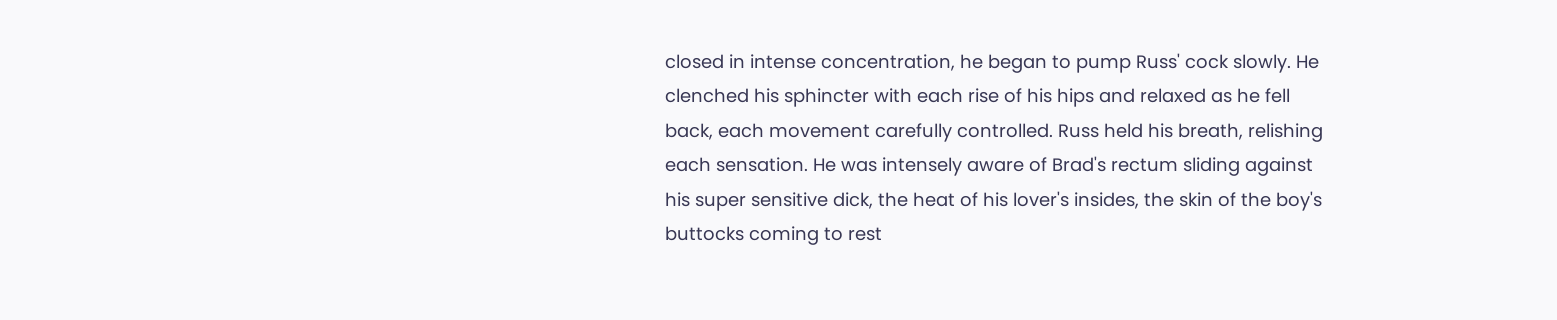closed in intense concentration, he began to pump Russ' cock slowly. He clenched his sphincter with each rise of his hips and relaxed as he fell back, each movement carefully controlled. Russ held his breath, relishing each sensation. He was intensely aware of Brad's rectum sliding against his super sensitive dick, the heat of his lover's insides, the skin of the boy's buttocks coming to rest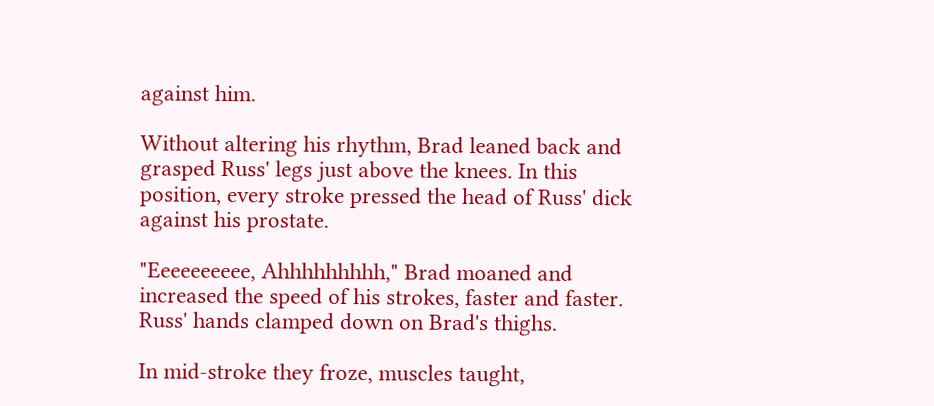against him.

Without altering his rhythm, Brad leaned back and grasped Russ' legs just above the knees. In this position, every stroke pressed the head of Russ' dick against his prostate.

"Eeeeeeeeee, Ahhhhhhhhh," Brad moaned and increased the speed of his strokes, faster and faster. Russ' hands clamped down on Brad's thighs.

In mid-stroke they froze, muscles taught,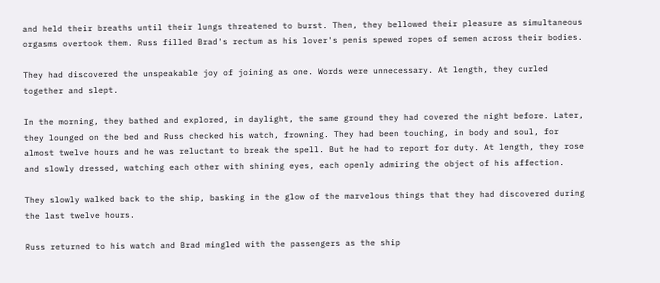and held their breaths until their lungs threatened to burst. Then, they bellowed their pleasure as simultaneous orgasms overtook them. Russ filled Brad's rectum as his lover's penis spewed ropes of semen across their bodies.

They had discovered the unspeakable joy of joining as one. Words were unnecessary. At length, they curled together and slept.

In the morning, they bathed and explored, in daylight, the same ground they had covered the night before. Later, they lounged on the bed and Russ checked his watch, frowning. They had been touching, in body and soul, for almost twelve hours and he was reluctant to break the spell. But he had to report for duty. At length, they rose and slowly dressed, watching each other with shining eyes, each openly admiring the object of his affection.

They slowly walked back to the ship, basking in the glow of the marvelous things that they had discovered during the last twelve hours.

Russ returned to his watch and Brad mingled with the passengers as the ship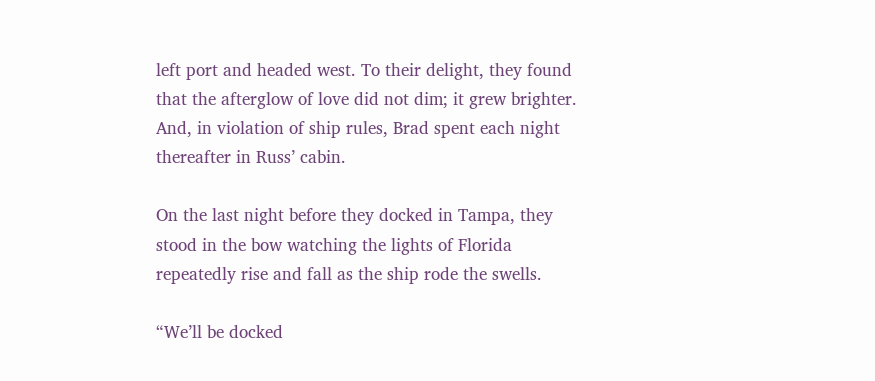left port and headed west. To their delight, they found that the afterglow of love did not dim; it grew brighter. And, in violation of ship rules, Brad spent each night thereafter in Russ’ cabin.

On the last night before they docked in Tampa, they stood in the bow watching the lights of Florida repeatedly rise and fall as the ship rode the swells.

“We’ll be docked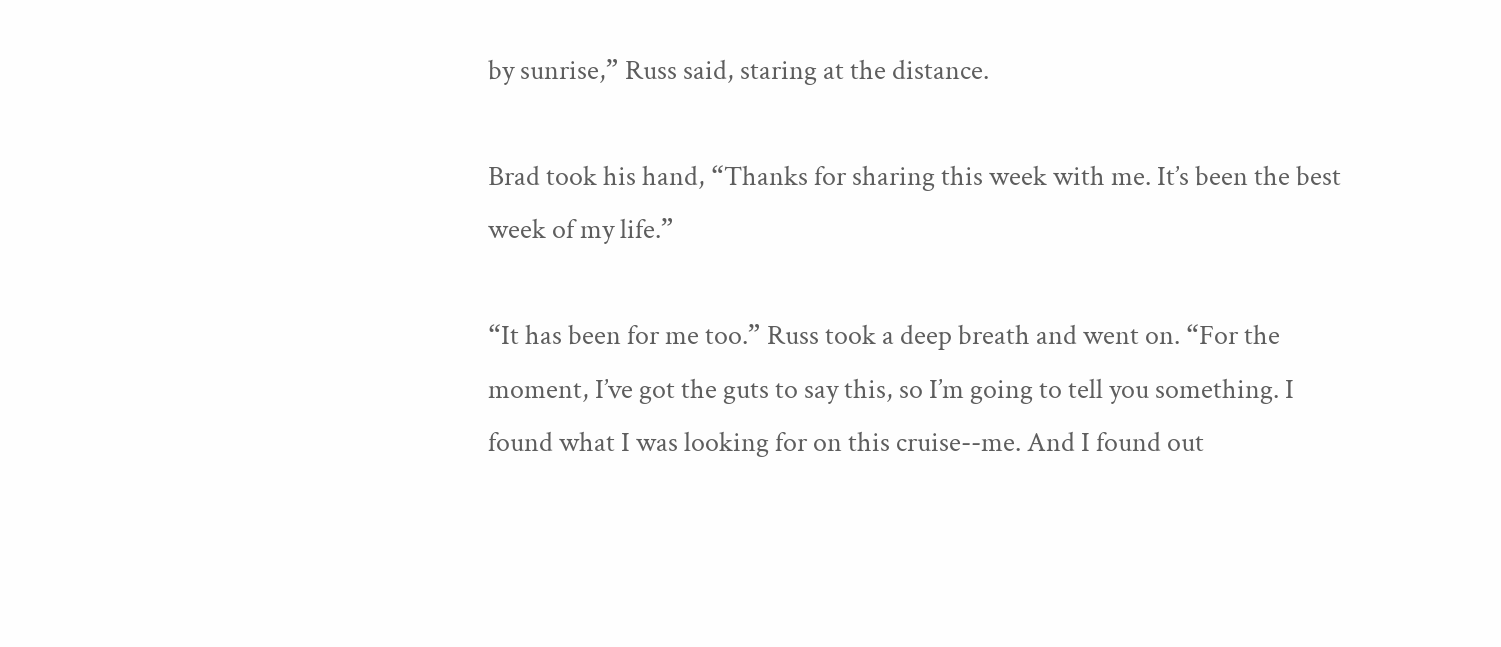by sunrise,” Russ said, staring at the distance.

Brad took his hand, “Thanks for sharing this week with me. It’s been the best week of my life.”

“It has been for me too.” Russ took a deep breath and went on. “For the moment, I’ve got the guts to say this, so I’m going to tell you something. I found what I was looking for on this cruise--me. And I found out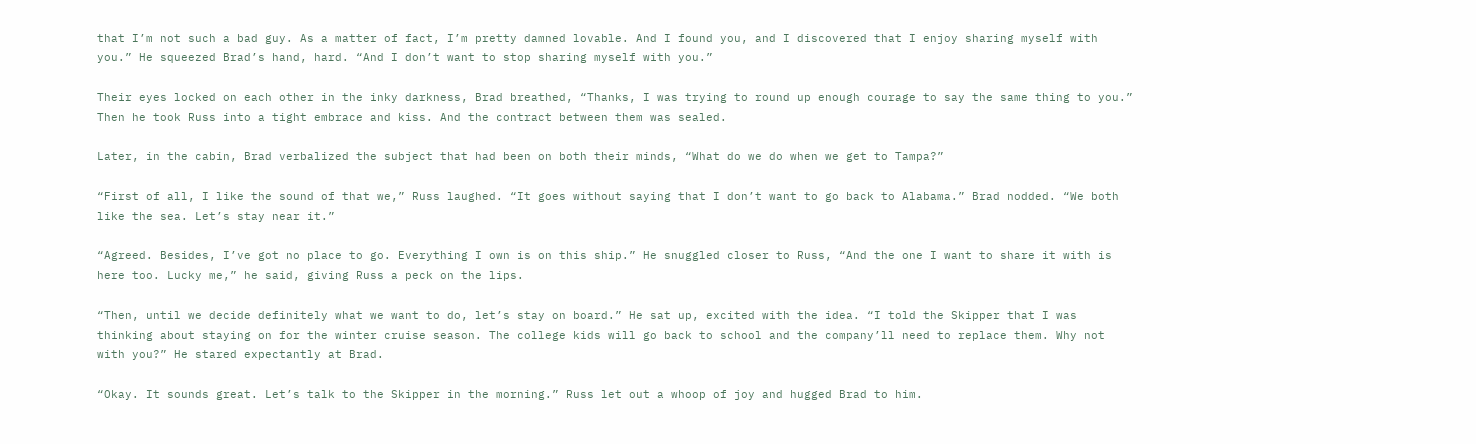that I’m not such a bad guy. As a matter of fact, I’m pretty damned lovable. And I found you, and I discovered that I enjoy sharing myself with you.” He squeezed Brad’s hand, hard. “And I don’t want to stop sharing myself with you.”

Their eyes locked on each other in the inky darkness, Brad breathed, “Thanks, I was trying to round up enough courage to say the same thing to you.” Then he took Russ into a tight embrace and kiss. And the contract between them was sealed.

Later, in the cabin, Brad verbalized the subject that had been on both their minds, “What do we do when we get to Tampa?”

“First of all, I like the sound of that we,” Russ laughed. “It goes without saying that I don’t want to go back to Alabama.” Brad nodded. “We both like the sea. Let’s stay near it.”

“Agreed. Besides, I’ve got no place to go. Everything I own is on this ship.” He snuggled closer to Russ, “And the one I want to share it with is here too. Lucky me,” he said, giving Russ a peck on the lips.

“Then, until we decide definitely what we want to do, let’s stay on board.” He sat up, excited with the idea. “I told the Skipper that I was thinking about staying on for the winter cruise season. The college kids will go back to school and the company’ll need to replace them. Why not with you?” He stared expectantly at Brad.

“Okay. It sounds great. Let’s talk to the Skipper in the morning.” Russ let out a whoop of joy and hugged Brad to him.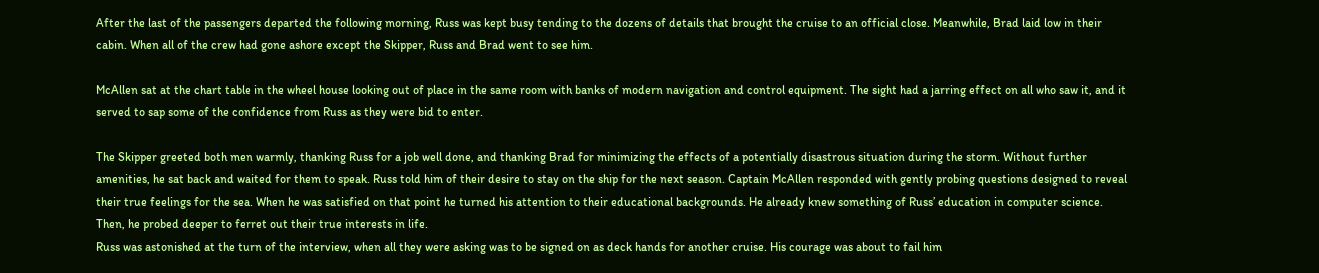After the last of the passengers departed the following morning, Russ was kept busy tending to the dozens of details that brought the cruise to an official close. Meanwhile, Brad laid low in their cabin. When all of the crew had gone ashore except the Skipper, Russ and Brad went to see him.

McAllen sat at the chart table in the wheel house looking out of place in the same room with banks of modern navigation and control equipment. The sight had a jarring effect on all who saw it, and it served to sap some of the confidence from Russ as they were bid to enter.

The Skipper greeted both men warmly, thanking Russ for a job well done, and thanking Brad for minimizing the effects of a potentially disastrous situation during the storm. Without further amenities, he sat back and waited for them to speak. Russ told him of their desire to stay on the ship for the next season. Captain McAllen responded with gently probing questions designed to reveal their true feelings for the sea. When he was satisfied on that point he turned his attention to their educational backgrounds. He already knew something of Russ’ education in computer science. Then, he probed deeper to ferret out their true interests in life.
Russ was astonished at the turn of the interview, when all they were asking was to be signed on as deck hands for another cruise. His courage was about to fail him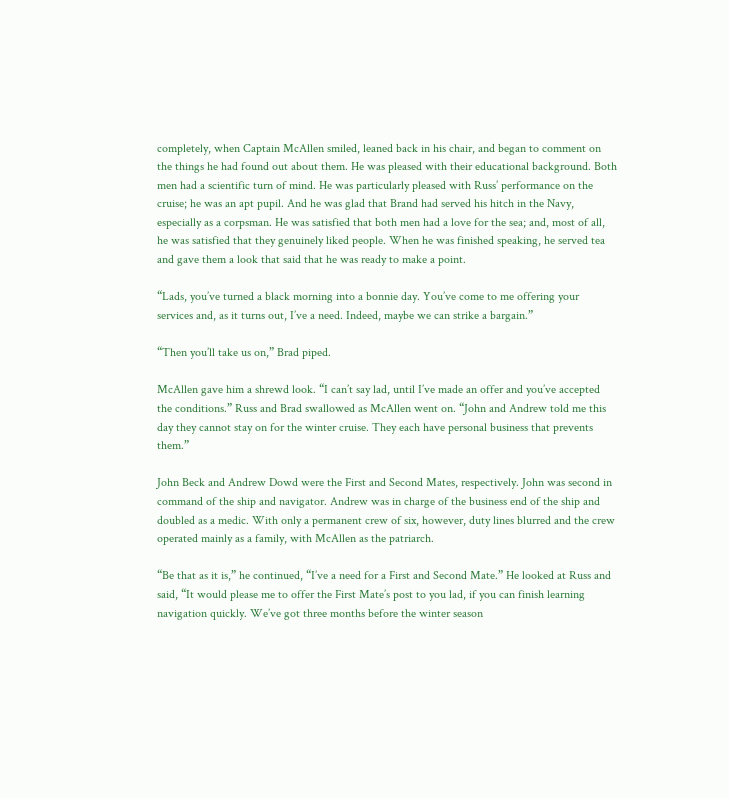completely, when Captain McAllen smiled, leaned back in his chair, and began to comment on the things he had found out about them. He was pleased with their educational background. Both men had a scientific turn of mind. He was particularly pleased with Russ’ performance on the cruise; he was an apt pupil. And he was glad that Brand had served his hitch in the Navy, especially as a corpsman. He was satisfied that both men had a love for the sea; and, most of all, he was satisfied that they genuinely liked people. When he was finished speaking, he served tea and gave them a look that said that he was ready to make a point.

“Lads, you’ve turned a black morning into a bonnie day. You’ve come to me offering your services and, as it turns out, I’ve a need. Indeed, maybe we can strike a bargain.”

“Then you’ll take us on,” Brad piped.

McAllen gave him a shrewd look. “I can’t say lad, until I’ve made an offer and you’ve accepted the conditions.” Russ and Brad swallowed as McAllen went on. “John and Andrew told me this day they cannot stay on for the winter cruise. They each have personal business that prevents them.”

John Beck and Andrew Dowd were the First and Second Mates, respectively. John was second in command of the ship and navigator. Andrew was in charge of the business end of the ship and doubled as a medic. With only a permanent crew of six, however, duty lines blurred and the crew operated mainly as a family, with McAllen as the patriarch.

“Be that as it is,” he continued, “I’ve a need for a First and Second Mate.” He looked at Russ and said, “It would please me to offer the First Mate’s post to you lad, if you can finish learning navigation quickly. We’ve got three months before the winter season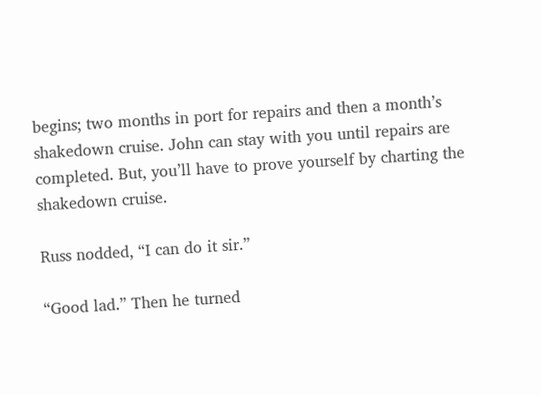begins; two months in port for repairs and then a month’s shakedown cruise. John can stay with you until repairs are completed. But, you’ll have to prove yourself by charting the shakedown cruise.

Russ nodded, “I can do it sir.”

“Good lad.” Then he turned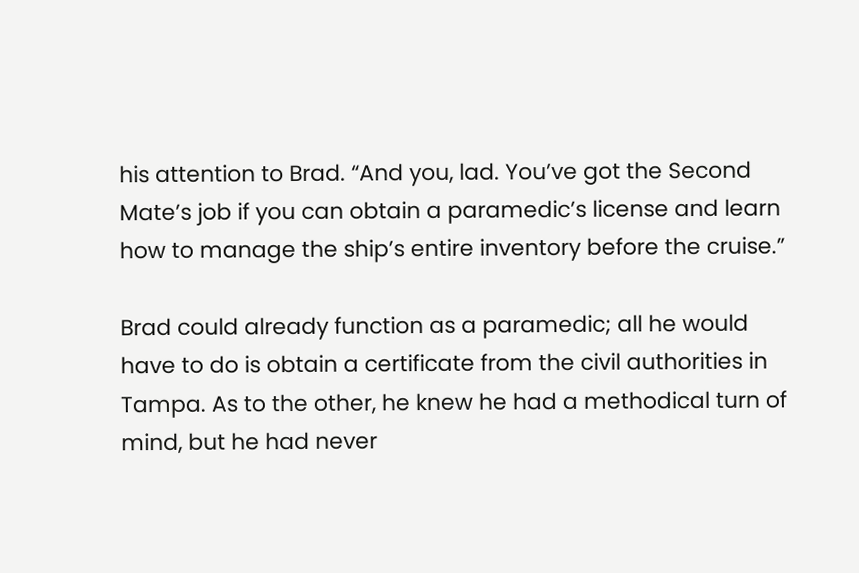his attention to Brad. “And you, lad. You’ve got the Second Mate’s job if you can obtain a paramedic’s license and learn how to manage the ship’s entire inventory before the cruise.”

Brad could already function as a paramedic; all he would have to do is obtain a certificate from the civil authorities in Tampa. As to the other, he knew he had a methodical turn of mind, but he had never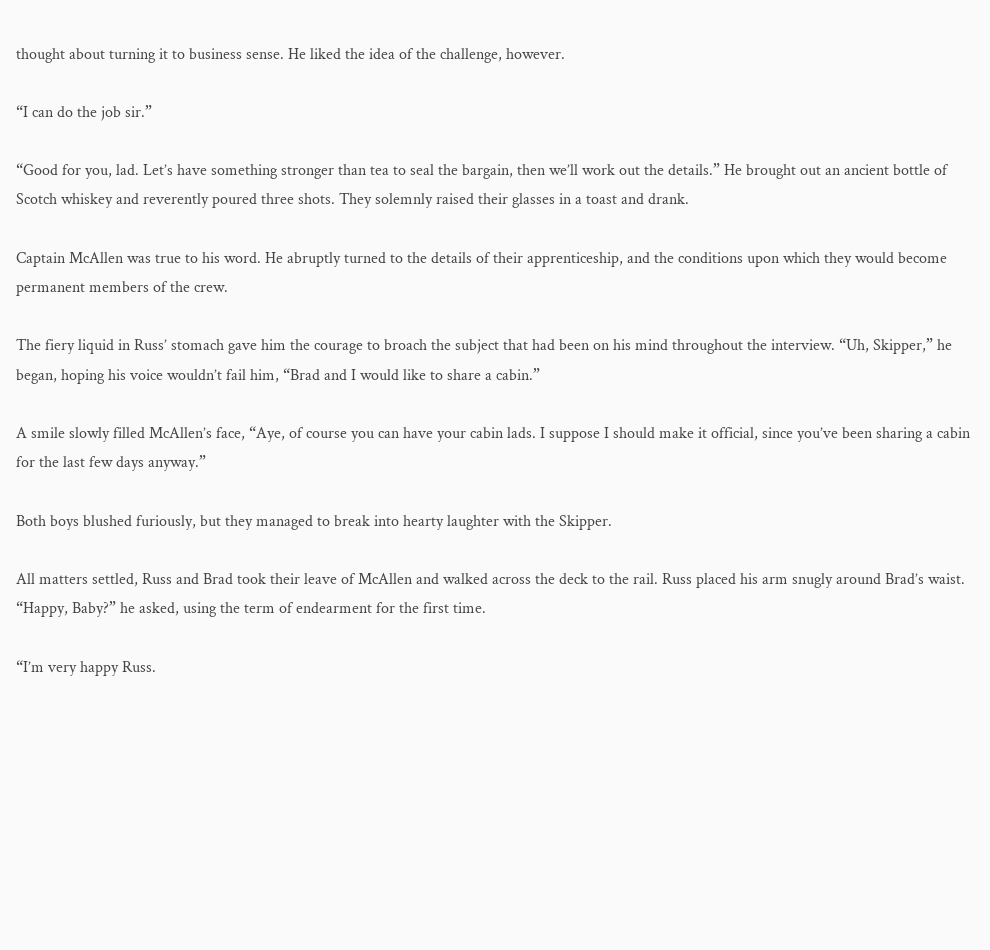thought about turning it to business sense. He liked the idea of the challenge, however.

“I can do the job sir.”

“Good for you, lad. Let’s have something stronger than tea to seal the bargain, then we’ll work out the details.” He brought out an ancient bottle of Scotch whiskey and reverently poured three shots. They solemnly raised their glasses in a toast and drank.

Captain McAllen was true to his word. He abruptly turned to the details of their apprenticeship, and the conditions upon which they would become permanent members of the crew.

The fiery liquid in Russ’ stomach gave him the courage to broach the subject that had been on his mind throughout the interview. “Uh, Skipper,” he began, hoping his voice wouldn’t fail him, “Brad and I would like to share a cabin.”

A smile slowly filled McAllen’s face, “Aye, of course you can have your cabin lads. I suppose I should make it official, since you’ve been sharing a cabin for the last few days anyway.”

Both boys blushed furiously, but they managed to break into hearty laughter with the Skipper.

All matters settled, Russ and Brad took their leave of McAllen and walked across the deck to the rail. Russ placed his arm snugly around Brad’s waist. “Happy, Baby?” he asked, using the term of endearment for the first time.

“I’m very happy Russ.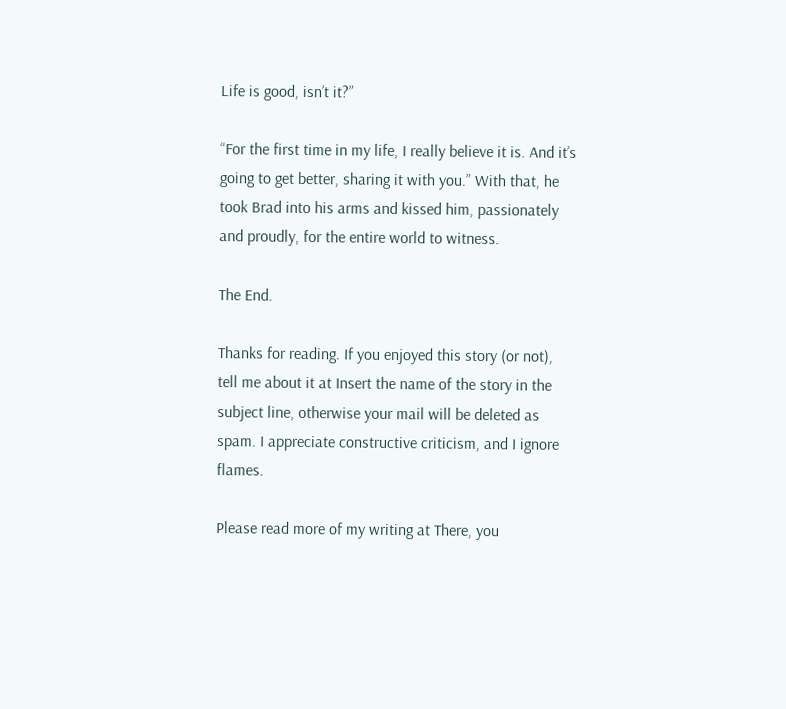Life is good, isn’t it?”

“For the first time in my life, I really believe it is. And it’s going to get better, sharing it with you.” With that, he took Brad into his arms and kissed him, passionately and proudly, for the entire world to witness.

The End.

Thanks for reading. If you enjoyed this story (or not), tell me about it at Insert the name of the story in the subject line, otherwise your mail will be deleted as spam. I appreciate constructive criticism, and I ignore flames.

Please read more of my writing at There, you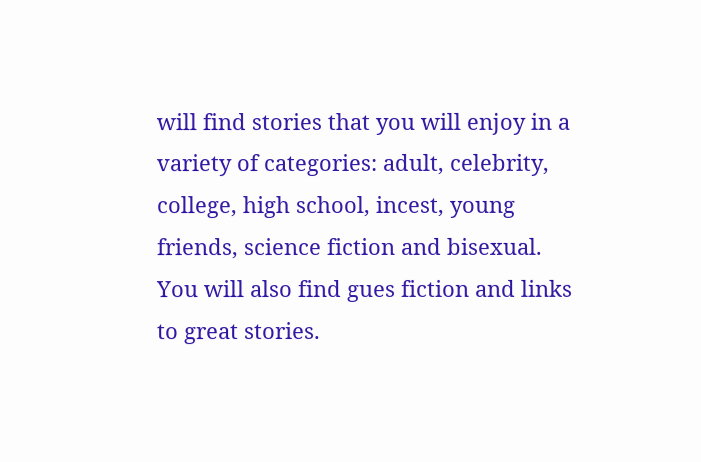will find stories that you will enjoy in a variety of categories: adult, celebrity, college, high school, incest, young friends, science fiction and bisexual. You will also find gues fiction and links to great stories.